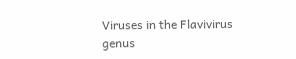Viruses in the Flavivirus genus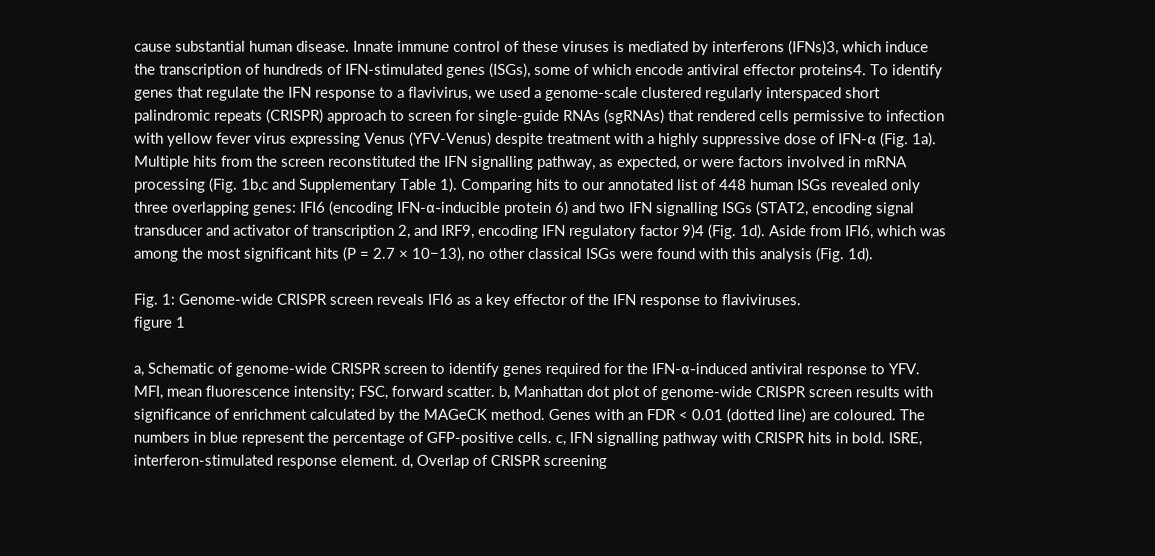cause substantial human disease. Innate immune control of these viruses is mediated by interferons (IFNs)3, which induce the transcription of hundreds of IFN-stimulated genes (ISGs), some of which encode antiviral effector proteins4. To identify genes that regulate the IFN response to a flavivirus, we used a genome-scale clustered regularly interspaced short palindromic repeats (CRISPR) approach to screen for single-guide RNAs (sgRNAs) that rendered cells permissive to infection with yellow fever virus expressing Venus (YFV-Venus) despite treatment with a highly suppressive dose of IFN-α (Fig. 1a). Multiple hits from the screen reconstituted the IFN signalling pathway, as expected, or were factors involved in mRNA processing (Fig. 1b,c and Supplementary Table 1). Comparing hits to our annotated list of 448 human ISGs revealed only three overlapping genes: IFI6 (encoding IFN-α-inducible protein 6) and two IFN signalling ISGs (STAT2, encoding signal transducer and activator of transcription 2, and IRF9, encoding IFN regulatory factor 9)4 (Fig. 1d). Aside from IFI6, which was among the most significant hits (P = 2.7 × 10−13), no other classical ISGs were found with this analysis (Fig. 1d).

Fig. 1: Genome-wide CRISPR screen reveals IFI6 as a key effector of the IFN response to flaviviruses.
figure 1

a, Schematic of genome-wide CRISPR screen to identify genes required for the IFN-α-induced antiviral response to YFV. MFI, mean fluorescence intensity; FSC, forward scatter. b, Manhattan dot plot of genome-wide CRISPR screen results with significance of enrichment calculated by the MAGeCK method. Genes with an FDR < 0.01 (dotted line) are coloured. The numbers in blue represent the percentage of GFP-positive cells. c, IFN signalling pathway with CRISPR hits in bold. ISRE, interferon-stimulated response element. d, Overlap of CRISPR screening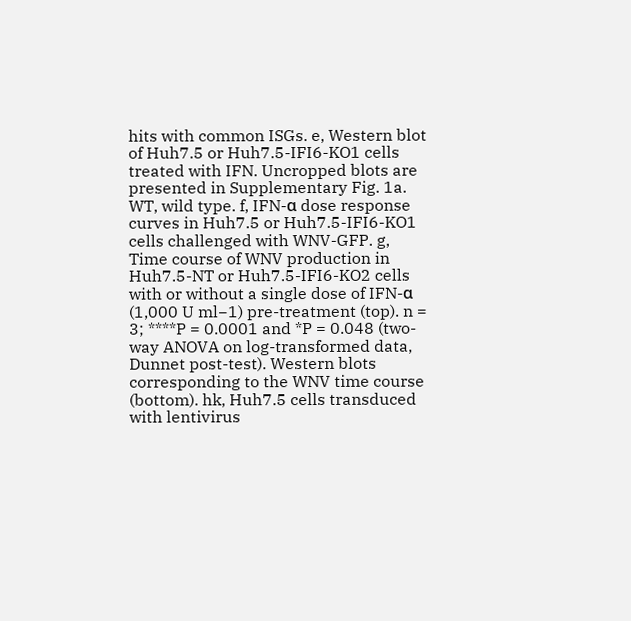hits with common ISGs. e, Western blot of Huh7.5 or Huh7.5-IFI6-KO1 cells treated with IFN. Uncropped blots are presented in Supplementary Fig. 1a. WT, wild type. f, IFN-α dose response curves in Huh7.5 or Huh7.5-IFI6-KO1 cells challenged with WNV-GFP. g, Time course of WNV production in Huh7.5-NT or Huh7.5-IFI6-KO2 cells with or without a single dose of IFN-α (1,000 U ml−1) pre-treatment (top). n = 3; ****P = 0.0001 and *P = 0.048 (two-way ANOVA on log-transformed data, Dunnet post-test). Western blots corresponding to the WNV time course (bottom). hk, Huh7.5 cells transduced with lentivirus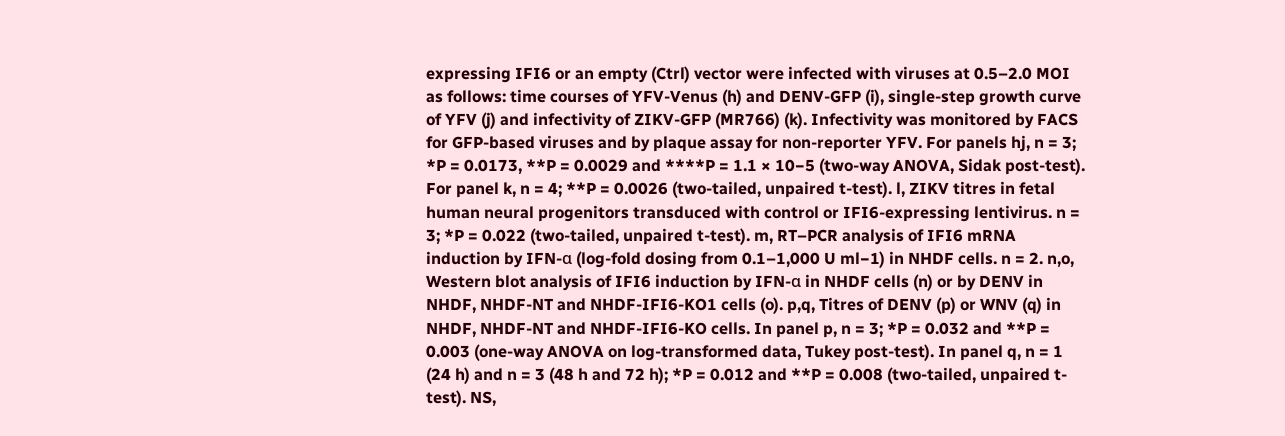expressing IFI6 or an empty (Ctrl) vector were infected with viruses at 0.5–2.0 MOI as follows: time courses of YFV-Venus (h) and DENV-GFP (i), single-step growth curve of YFV (j) and infectivity of ZIKV-GFP (MR766) (k). Infectivity was monitored by FACS for GFP-based viruses and by plaque assay for non-reporter YFV. For panels hj, n = 3; *P = 0.0173, **P = 0.0029 and ****P = 1.1 × 10−5 (two-way ANOVA, Sidak post-test). For panel k, n = 4; **P = 0.0026 (two-tailed, unpaired t-test). l, ZIKV titres in fetal human neural progenitors transduced with control or IFI6-expressing lentivirus. n = 3; *P = 0.022 (two-tailed, unpaired t-test). m, RT–PCR analysis of IFI6 mRNA induction by IFN-α (log-fold dosing from 0.1–1,000 U ml−1) in NHDF cells. n = 2. n,o, Western blot analysis of IFI6 induction by IFN-α in NHDF cells (n) or by DENV in NHDF, NHDF-NT and NHDF-IFI6-KO1 cells (o). p,q, Titres of DENV (p) or WNV (q) in NHDF, NHDF-NT and NHDF-IFI6-KO cells. In panel p, n = 3; *P = 0.032 and **P = 0.003 (one-way ANOVA on log-transformed data, Tukey post-test). In panel q, n = 1 (24 h) and n = 3 (48 h and 72 h); *P = 0.012 and **P = 0.008 (two-tailed, unpaired t-test). NS,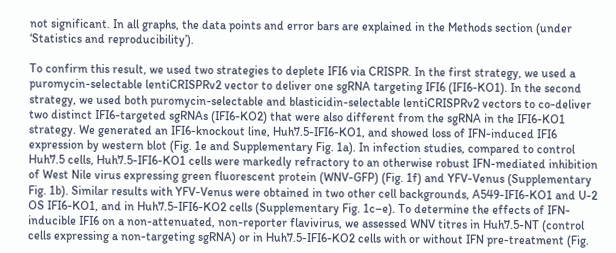not significant. In all graphs, the data points and error bars are explained in the Methods section (under ‘Statistics and reproducibility’).

To confirm this result, we used two strategies to deplete IFI6 via CRISPR. In the first strategy, we used a puromycin-selectable lentiCRISPRv2 vector to deliver one sgRNA targeting IFI6 (IFI6-KO1). In the second strategy, we used both puromycin-selectable and blasticidin-selectable lentiCRISPRv2 vectors to co-deliver two distinct IFI6-targeted sgRNAs (IFI6-KO2) that were also different from the sgRNA in the IFI6-KO1 strategy. We generated an IFI6-knockout line, Huh7.5-IFI6-KO1, and showed loss of IFN-induced IFI6 expression by western blot (Fig. 1e and Supplementary Fig. 1a). In infection studies, compared to control Huh7.5 cells, Huh7.5-IFI6-KO1 cells were markedly refractory to an otherwise robust IFN-mediated inhibition of West Nile virus expressing green fluorescent protein (WNV-GFP) (Fig. 1f) and YFV-Venus (Supplementary Fig. 1b). Similar results with YFV-Venus were obtained in two other cell backgrounds, A549-IFI6-KO1 and U-2 OS IFI6-KO1, and in Huh7.5-IFI6-KO2 cells (Supplementary Fig. 1c–e). To determine the effects of IFN-inducible IFI6 on a non-attenuated, non-reporter flavivirus, we assessed WNV titres in Huh7.5-NT (control cells expressing a non-targeting sgRNA) or in Huh7.5-IFI6-KO2 cells with or without IFN pre-treatment (Fig.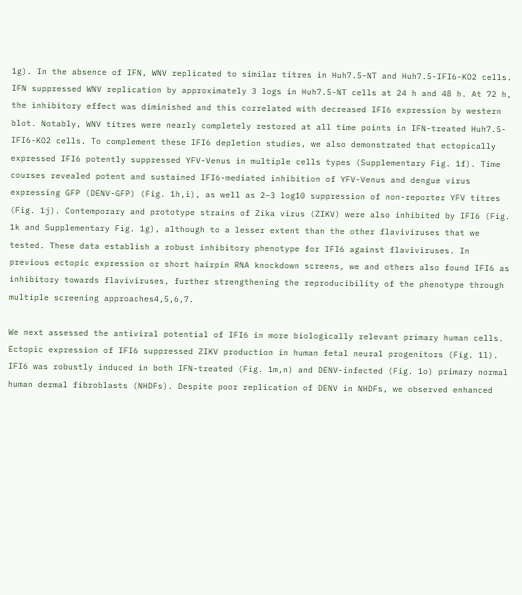1g). In the absence of IFN, WNV replicated to similar titres in Huh7.5-NT and Huh7.5-IFI6-KO2 cells. IFN suppressed WNV replication by approximately 3 logs in Huh7.5-NT cells at 24 h and 48 h. At 72 h, the inhibitory effect was diminished and this correlated with decreased IFI6 expression by western blot. Notably, WNV titres were nearly completely restored at all time points in IFN-treated Huh7.5-IFI6-KO2 cells. To complement these IFI6 depletion studies, we also demonstrated that ectopically expressed IFI6 potently suppressed YFV-Venus in multiple cells types (Supplementary Fig. 1f). Time courses revealed potent and sustained IFI6-mediated inhibition of YFV-Venus and dengue virus expressing GFP (DENV-GFP) (Fig. 1h,i), as well as 2–3 log10 suppression of non-reporter YFV titres (Fig. 1j). Contemporary and prototype strains of Zika virus (ZIKV) were also inhibited by IFI6 (Fig. 1k and Supplementary Fig. 1g), although to a lesser extent than the other flaviviruses that we tested. These data establish a robust inhibitory phenotype for IFI6 against flaviviruses. In previous ectopic expression or short hairpin RNA knockdown screens, we and others also found IFI6 as inhibitory towards flaviviruses, further strengthening the reproducibility of the phenotype through multiple screening approaches4,5,6,7.

We next assessed the antiviral potential of IFI6 in more biologically relevant primary human cells. Ectopic expression of IFI6 suppressed ZIKV production in human fetal neural progenitors (Fig. 1l). IFI6 was robustly induced in both IFN-treated (Fig. 1m,n) and DENV-infected (Fig. 1o) primary normal human dermal fibroblasts (NHDFs). Despite poor replication of DENV in NHDFs, we observed enhanced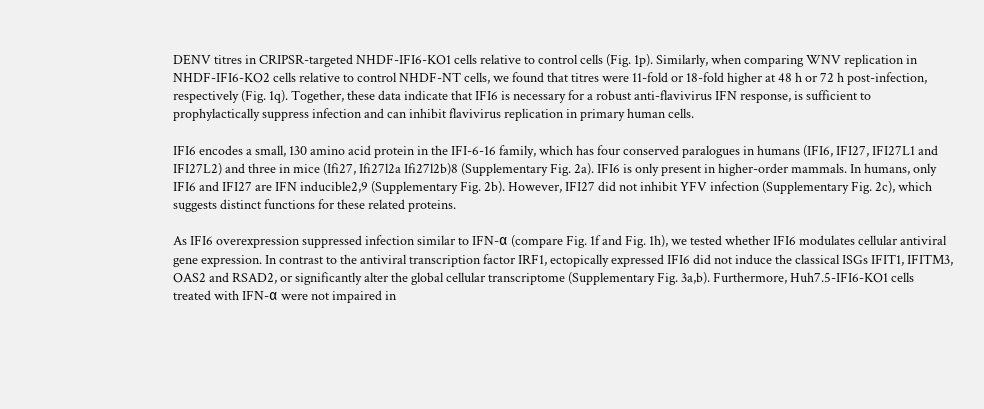DENV titres in CRIPSR-targeted NHDF-IFI6-KO1 cells relative to control cells (Fig. 1p). Similarly, when comparing WNV replication in NHDF-IFI6-KO2 cells relative to control NHDF-NT cells, we found that titres were 11-fold or 18-fold higher at 48 h or 72 h post-infection, respectively (Fig. 1q). Together, these data indicate that IFI6 is necessary for a robust anti-flavivirus IFN response, is sufficient to prophylactically suppress infection and can inhibit flavivirus replication in primary human cells.

IFI6 encodes a small, 130 amino acid protein in the IFI-6-16 family, which has four conserved paralogues in humans (IFI6, IFI27, IFI27L1 and IFI27L2) and three in mice (Ifi27, Ifi27l2a Ifi27l2b)8 (Supplementary Fig. 2a). IFI6 is only present in higher-order mammals. In humans, only IFI6 and IFI27 are IFN inducible2,9 (Supplementary Fig. 2b). However, IFI27 did not inhibit YFV infection (Supplementary Fig. 2c), which suggests distinct functions for these related proteins.

As IFI6 overexpression suppressed infection similar to IFN-α (compare Fig. 1f and Fig. 1h), we tested whether IFI6 modulates cellular antiviral gene expression. In contrast to the antiviral transcription factor IRF1, ectopically expressed IFI6 did not induce the classical ISGs IFIT1, IFITM3, OAS2 and RSAD2, or significantly alter the global cellular transcriptome (Supplementary Fig. 3a,b). Furthermore, Huh7.5-IFI6-KO1 cells treated with IFN-α were not impaired in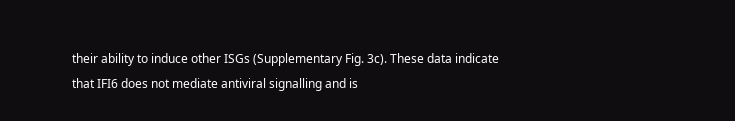their ability to induce other ISGs (Supplementary Fig. 3c). These data indicate that IFI6 does not mediate antiviral signalling and is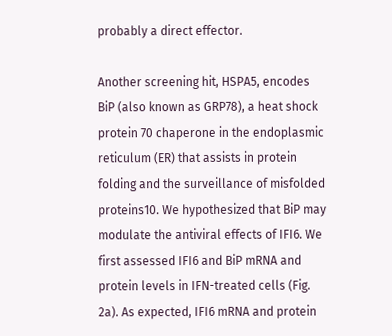probably a direct effector.

Another screening hit, HSPA5, encodes BiP (also known as GRP78), a heat shock protein 70 chaperone in the endoplasmic reticulum (ER) that assists in protein folding and the surveillance of misfolded proteins10. We hypothesized that BiP may modulate the antiviral effects of IFI6. We first assessed IFI6 and BiP mRNA and protein levels in IFN-treated cells (Fig. 2a). As expected, IFI6 mRNA and protein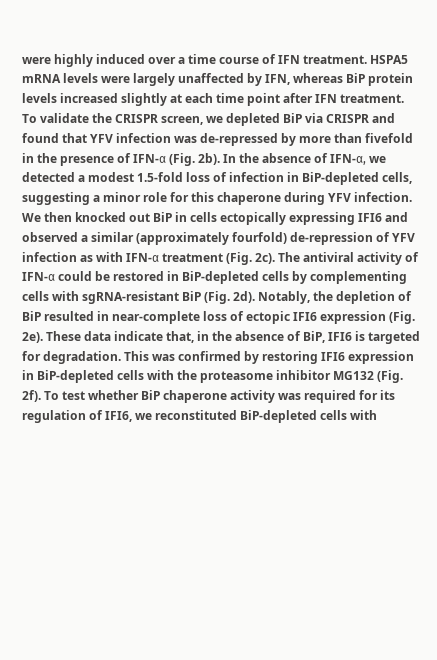were highly induced over a time course of IFN treatment. HSPA5 mRNA levels were largely unaffected by IFN, whereas BiP protein levels increased slightly at each time point after IFN treatment. To validate the CRISPR screen, we depleted BiP via CRISPR and found that YFV infection was de-repressed by more than fivefold in the presence of IFN-α (Fig. 2b). In the absence of IFN-α, we detected a modest 1.5-fold loss of infection in BiP-depleted cells, suggesting a minor role for this chaperone during YFV infection. We then knocked out BiP in cells ectopically expressing IFI6 and observed a similar (approximately fourfold) de-repression of YFV infection as with IFN-α treatment (Fig. 2c). The antiviral activity of IFN-α could be restored in BiP-depleted cells by complementing cells with sgRNA-resistant BiP (Fig. 2d). Notably, the depletion of BiP resulted in near-complete loss of ectopic IFI6 expression (Fig. 2e). These data indicate that, in the absence of BiP, IFI6 is targeted for degradation. This was confirmed by restoring IFI6 expression in BiP-depleted cells with the proteasome inhibitor MG132 (Fig. 2f). To test whether BiP chaperone activity was required for its regulation of IFI6, we reconstituted BiP-depleted cells with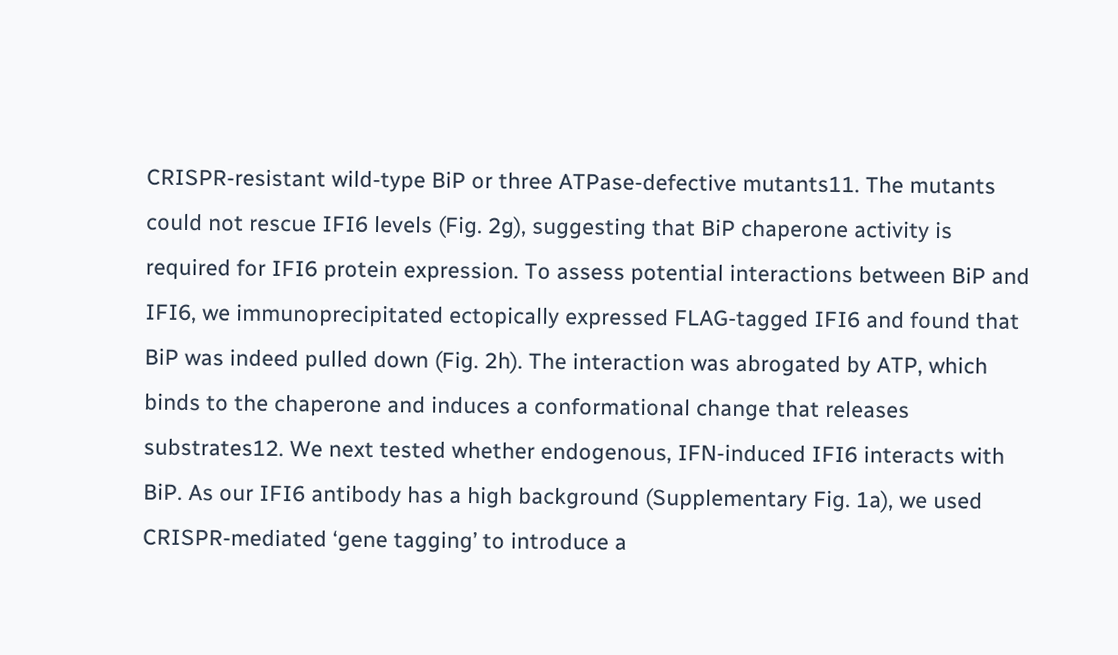CRISPR-resistant wild-type BiP or three ATPase-defective mutants11. The mutants could not rescue IFI6 levels (Fig. 2g), suggesting that BiP chaperone activity is required for IFI6 protein expression. To assess potential interactions between BiP and IFI6, we immunoprecipitated ectopically expressed FLAG-tagged IFI6 and found that BiP was indeed pulled down (Fig. 2h). The interaction was abrogated by ATP, which binds to the chaperone and induces a conformational change that releases substrates12. We next tested whether endogenous, IFN-induced IFI6 interacts with BiP. As our IFI6 antibody has a high background (Supplementary Fig. 1a), we used CRISPR-mediated ‘gene tagging’ to introduce a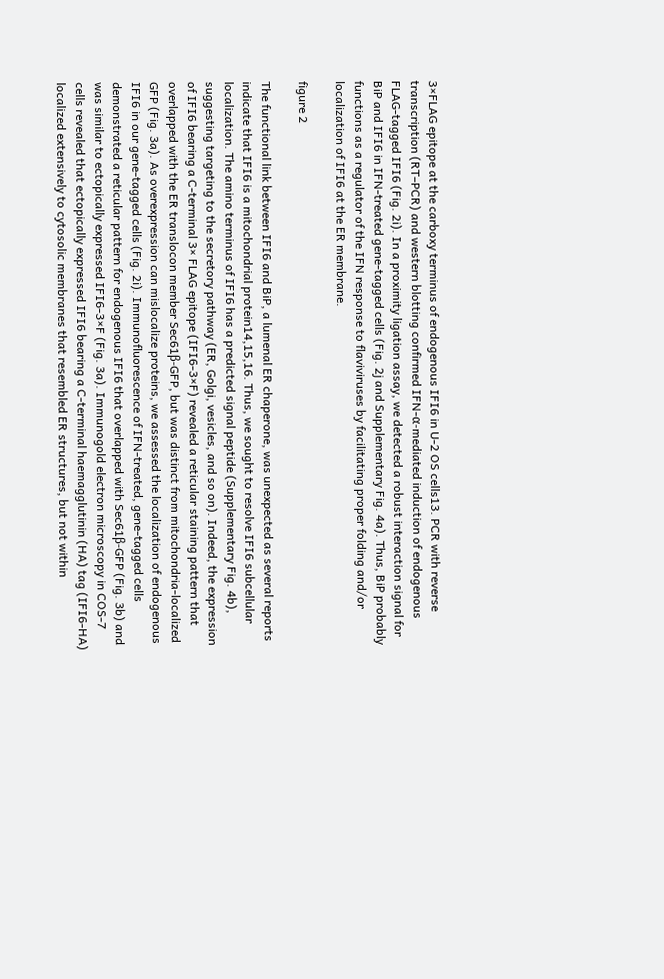3×FLAG epitope at the carboxy terminus of endogenous IFI6 in U-2 OS cells13. PCR with reverse transcription (RT–PCR) and western blotting confirmed IFN-α-mediated induction of endogenous FLAG-tagged IFI6 (Fig. 2i). In a proximity ligation assay, we detected a robust interaction signal for BiP and IFI6 in IFN-treated gene-tagged cells (Fig. 2j and Supplementary Fig. 4a). Thus, BiP probably functions as a regulator of the IFN response to flaviviruses by facilitating proper folding and/or localization of IFI6 at the ER membrane.

figure 2

The functional link between IFI6 and BiP, a lumenal ER chaperone, was unexpected as several reports indicate that IFI6 is a mitochondrial protein14,15,16. Thus, we sought to resolve IFI6 subcellular localization. The amino terminus of IFI6 has a predicted signal peptide (Supplementary Fig. 4b), suggesting targeting to the secretory pathway (ER, Golgi, vesicles, and so on). Indeed, the expression of IFI6 bearing a C-terminal 3× FLAG epitope (IFI6-3×F) revealed a reticular staining pattern that overlapped with the ER translocon member Sec61β-GFP, but was distinct from mitochondria-localized GFP (Fig. 3a). As overexpression can mislocalize proteins, we assessed the localization of endogenous IFI6 in our gene-tagged cells (Fig. 2i). Immunofluorescence of IFN-treated, gene-tagged cells demonstrated a reticular pattern for endogenous IFI6 that overlapped with Sec61β-GFP (Fig. 3b) and was similar to ectopically expressed IFI6-3×F (Fig. 3a). Immunogold electron microscopy in COS-7 cells revealed that ectopically expressed IFI6 bearing a C-terminal haemagglutinin (HA) tag (IFI6-HA) localized extensively to cytosolic membranes that resembled ER structures, but not within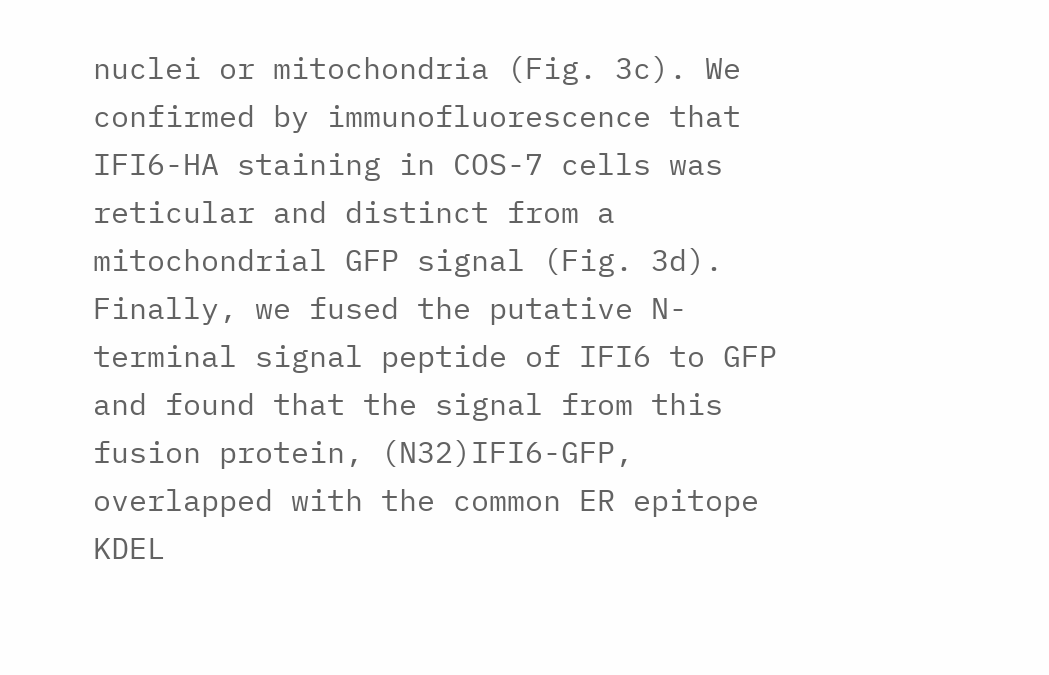nuclei or mitochondria (Fig. 3c). We confirmed by immunofluorescence that IFI6-HA staining in COS-7 cells was reticular and distinct from a mitochondrial GFP signal (Fig. 3d). Finally, we fused the putative N-terminal signal peptide of IFI6 to GFP and found that the signal from this fusion protein, (N32)IFI6-GFP, overlapped with the common ER epitope KDEL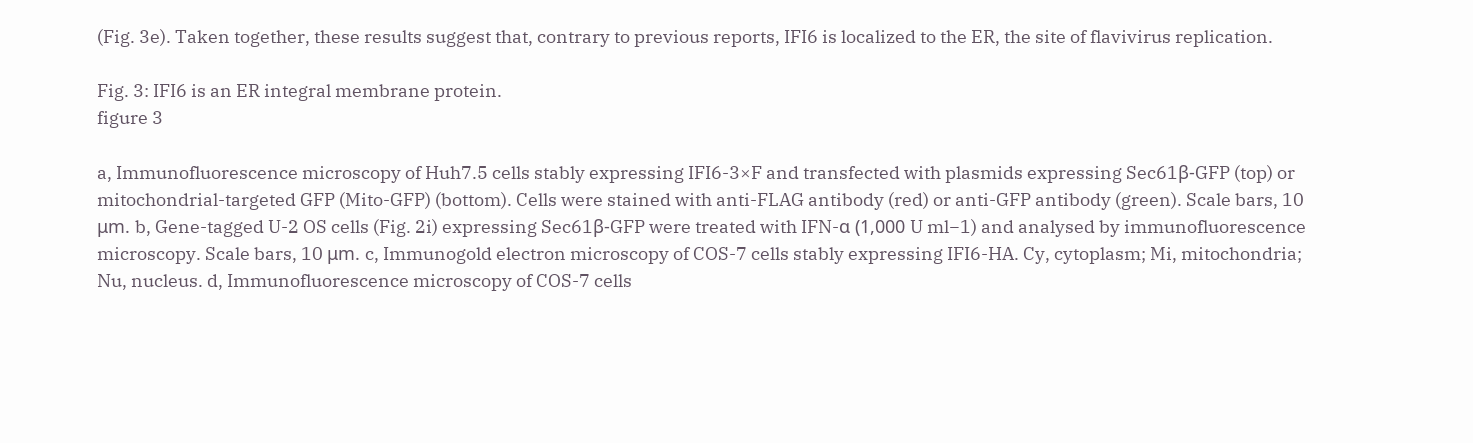(Fig. 3e). Taken together, these results suggest that, contrary to previous reports, IFI6 is localized to the ER, the site of flavivirus replication.

Fig. 3: IFI6 is an ER integral membrane protein.
figure 3

a, Immunofluorescence microscopy of Huh7.5 cells stably expressing IFI6-3×F and transfected with plasmids expressing Sec61β-GFP (top) or mitochondrial-targeted GFP (Mito-GFP) (bottom). Cells were stained with anti-FLAG antibody (red) or anti-GFP antibody (green). Scale bars, 10 μm. b, Gene-tagged U-2 OS cells (Fig. 2i) expressing Sec61β-GFP were treated with IFN-α (1,000 U ml−1) and analysed by immunofluorescence microscopy. Scale bars, 10 μm. c, Immunogold electron microscopy of COS-7 cells stably expressing IFI6-HA. Cy, cytoplasm; Mi, mitochondria; Nu, nucleus. d, Immunofluorescence microscopy of COS-7 cells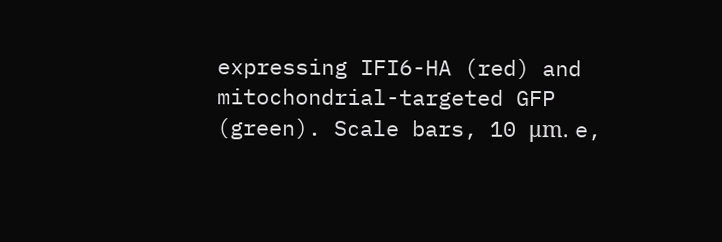expressing IFI6-HA (red) and mitochondrial-targeted GFP (green). Scale bars, 10 μm. e,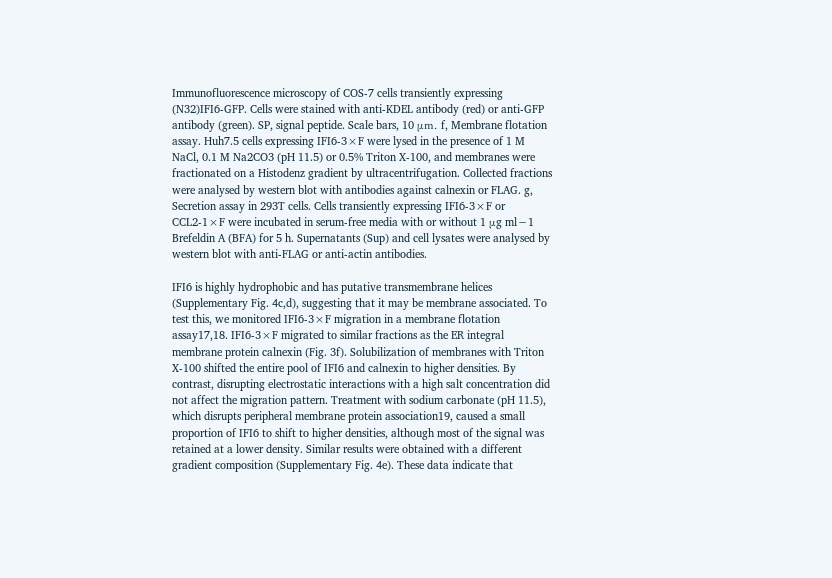Immunofluorescence microscopy of COS-7 cells transiently expressing (N32)IFI6-GFP. Cells were stained with anti-KDEL antibody (red) or anti-GFP antibody (green). SP, signal peptide. Scale bars, 10 μm. f, Membrane flotation assay. Huh7.5 cells expressing IFI6-3×F were lysed in the presence of 1 M NaCl, 0.1 M Na2CO3 (pH 11.5) or 0.5% Triton X-100, and membranes were fractionated on a Histodenz gradient by ultracentrifugation. Collected fractions were analysed by western blot with antibodies against calnexin or FLAG. g, Secretion assay in 293T cells. Cells transiently expressing IFI6-3×F or CCL2-1×F were incubated in serum-free media with or without 1 μg ml−1 Brefeldin A (BFA) for 5 h. Supernatants (Sup) and cell lysates were analysed by western blot with anti-FLAG or anti-actin antibodies.

IFI6 is highly hydrophobic and has putative transmembrane helices (Supplementary Fig. 4c,d), suggesting that it may be membrane associated. To test this, we monitored IFI6-3×F migration in a membrane flotation assay17,18. IFI6-3×F migrated to similar fractions as the ER integral membrane protein calnexin (Fig. 3f). Solubilization of membranes with Triton X-100 shifted the entire pool of IFI6 and calnexin to higher densities. By contrast, disrupting electrostatic interactions with a high salt concentration did not affect the migration pattern. Treatment with sodium carbonate (pH 11.5), which disrupts peripheral membrane protein association19, caused a small proportion of IFI6 to shift to higher densities, although most of the signal was retained at a lower density. Similar results were obtained with a different gradient composition (Supplementary Fig. 4e). These data indicate that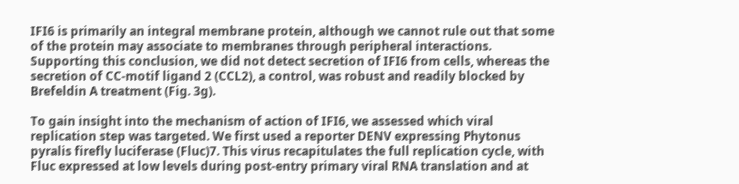IFI6 is primarily an integral membrane protein, although we cannot rule out that some of the protein may associate to membranes through peripheral interactions. Supporting this conclusion, we did not detect secretion of IFI6 from cells, whereas the secretion of CC-motif ligand 2 (CCL2), a control, was robust and readily blocked by Brefeldin A treatment (Fig. 3g).

To gain insight into the mechanism of action of IFI6, we assessed which viral replication step was targeted. We first used a reporter DENV expressing Phytonus pyralis firefly luciferase (Fluc)7. This virus recapitulates the full replication cycle, with Fluc expressed at low levels during post-entry primary viral RNA translation and at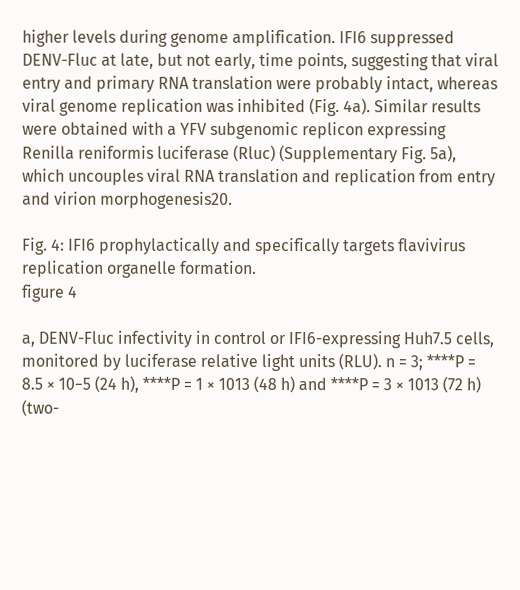higher levels during genome amplification. IFI6 suppressed DENV-Fluc at late, but not early, time points, suggesting that viral entry and primary RNA translation were probably intact, whereas viral genome replication was inhibited (Fig. 4a). Similar results were obtained with a YFV subgenomic replicon expressing Renilla reniformis luciferase (Rluc) (Supplementary Fig. 5a), which uncouples viral RNA translation and replication from entry and virion morphogenesis20.

Fig. 4: IFI6 prophylactically and specifically targets flavivirus replication organelle formation.
figure 4

a, DENV-Fluc infectivity in control or IFI6-expressing Huh7.5 cells, monitored by luciferase relative light units (RLU). n = 3; ****P = 8.5 × 10−5 (24 h), ****P = 1 × 1013 (48 h) and ****P = 3 × 1013 (72 h) (two-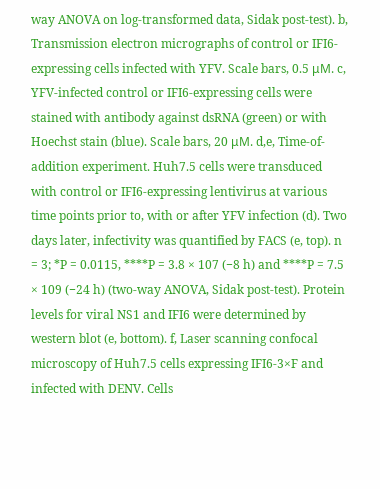way ANOVA on log-transformed data, Sidak post-test). b, Transmission electron micrographs of control or IFI6-expressing cells infected with YFV. Scale bars, 0.5 μM. c, YFV-infected control or IFI6-expressing cells were stained with antibody against dsRNA (green) or with Hoechst stain (blue). Scale bars, 20 μM. d,e, Time-of-addition experiment. Huh7.5 cells were transduced with control or IFI6-expressing lentivirus at various time points prior to, with or after YFV infection (d). Two days later, infectivity was quantified by FACS (e, top). n = 3; *P = 0.0115, ****P = 3.8 × 107 (−8 h) and ****P = 7.5 × 109 (−24 h) (two-way ANOVA, Sidak post-test). Protein levels for viral NS1 and IFI6 were determined by western blot (e, bottom). f, Laser scanning confocal microscopy of Huh7.5 cells expressing IFI6-3×F and infected with DENV. Cells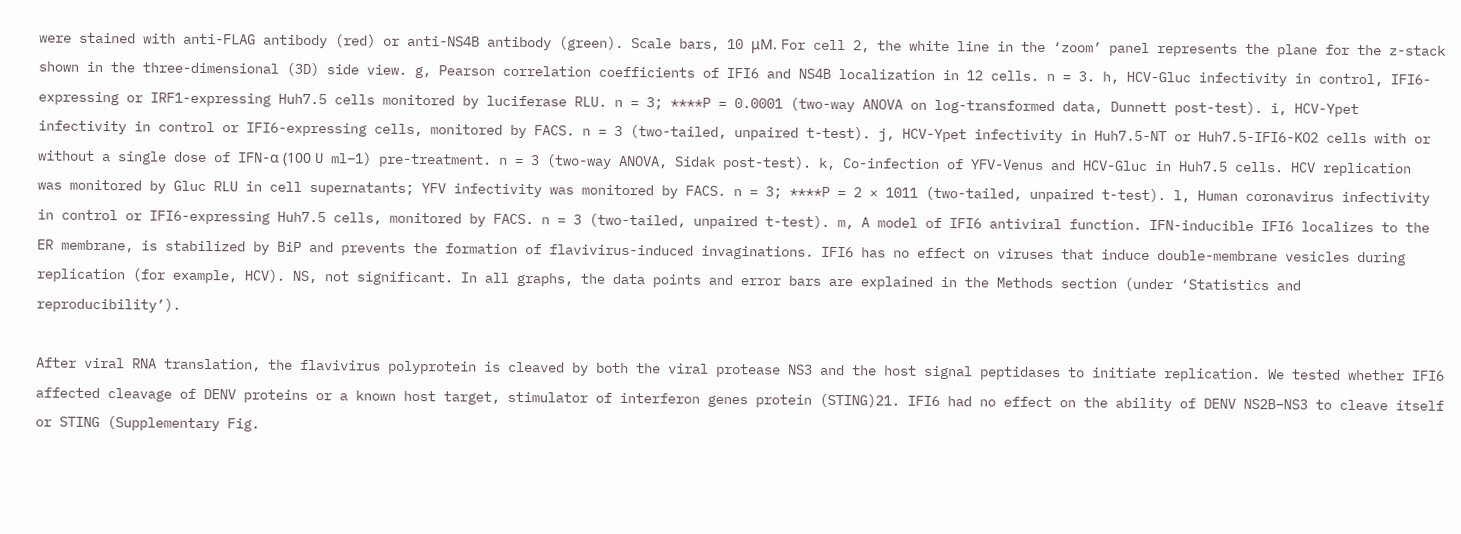were stained with anti-FLAG antibody (red) or anti-NS4B antibody (green). Scale bars, 10 μM. For cell 2, the white line in the ‘zoom’ panel represents the plane for the z-stack shown in the three-dimensional (3D) side view. g, Pearson correlation coefficients of IFI6 and NS4B localization in 12 cells. n = 3. h, HCV-Gluc infectivity in control, IFI6-expressing or IRF1-expressing Huh7.5 cells monitored by luciferase RLU. n = 3; ****P = 0.0001 (two-way ANOVA on log-transformed data, Dunnett post-test). i, HCV-Ypet infectivity in control or IFI6-expressing cells, monitored by FACS. n = 3 (two-tailed, unpaired t-test). j, HCV-Ypet infectivity in Huh7.5-NT or Huh7.5-IFI6-KO2 cells with or without a single dose of IFN-α (100 U ml−1) pre-treatment. n = 3 (two-way ANOVA, Sidak post-test). k, Co-infection of YFV-Venus and HCV-Gluc in Huh7.5 cells. HCV replication was monitored by Gluc RLU in cell supernatants; YFV infectivity was monitored by FACS. n = 3; ****P = 2 × 1011 (two-tailed, unpaired t-test). l, Human coronavirus infectivity in control or IFI6-expressing Huh7.5 cells, monitored by FACS. n = 3 (two-tailed, unpaired t-test). m, A model of IFI6 antiviral function. IFN-inducible IFI6 localizes to the ER membrane, is stabilized by BiP and prevents the formation of flavivirus-induced invaginations. IFI6 has no effect on viruses that induce double-membrane vesicles during replication (for example, HCV). NS, not significant. In all graphs, the data points and error bars are explained in the Methods section (under ‘Statistics and reproducibility’).

After viral RNA translation, the flavivirus polyprotein is cleaved by both the viral protease NS3 and the host signal peptidases to initiate replication. We tested whether IFI6 affected cleavage of DENV proteins or a known host target, stimulator of interferon genes protein (STING)21. IFI6 had no effect on the ability of DENV NS2B–NS3 to cleave itself or STING (Supplementary Fig.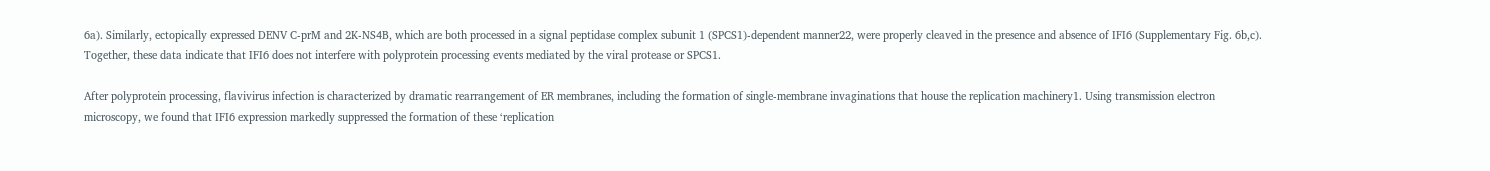6a). Similarly, ectopically expressed DENV C-prM and 2K-NS4B, which are both processed in a signal peptidase complex subunit 1 (SPCS1)-dependent manner22, were properly cleaved in the presence and absence of IFI6 (Supplementary Fig. 6b,c). Together, these data indicate that IFI6 does not interfere with polyprotein processing events mediated by the viral protease or SPCS1.

After polyprotein processing, flavivirus infection is characterized by dramatic rearrangement of ER membranes, including the formation of single-membrane invaginations that house the replication machinery1. Using transmission electron microscopy, we found that IFI6 expression markedly suppressed the formation of these ‘replication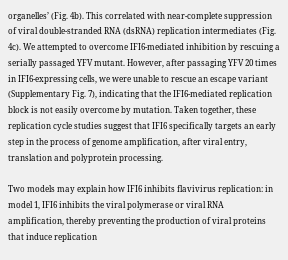organelles’ (Fig. 4b). This correlated with near-complete suppression of viral double-stranded RNA (dsRNA) replication intermediates (Fig. 4c). We attempted to overcome IFI6-mediated inhibition by rescuing a serially passaged YFV mutant. However, after passaging YFV 20 times in IFI6-expressing cells, we were unable to rescue an escape variant (Supplementary Fig. 7), indicating that the IFI6-mediated replication block is not easily overcome by mutation. Taken together, these replication cycle studies suggest that IFI6 specifically targets an early step in the process of genome amplification, after viral entry, translation and polyprotein processing.

Two models may explain how IFI6 inhibits flavivirus replication: in model 1, IFI6 inhibits the viral polymerase or viral RNA amplification, thereby preventing the production of viral proteins that induce replication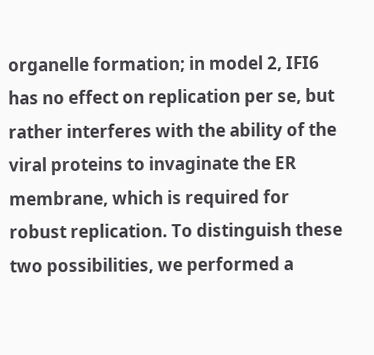organelle formation; in model 2, IFI6 has no effect on replication per se, but rather interferes with the ability of the viral proteins to invaginate the ER membrane, which is required for robust replication. To distinguish these two possibilities, we performed a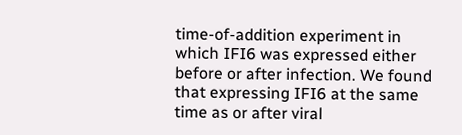time-of-addition experiment in which IFI6 was expressed either before or after infection. We found that expressing IFI6 at the same time as or after viral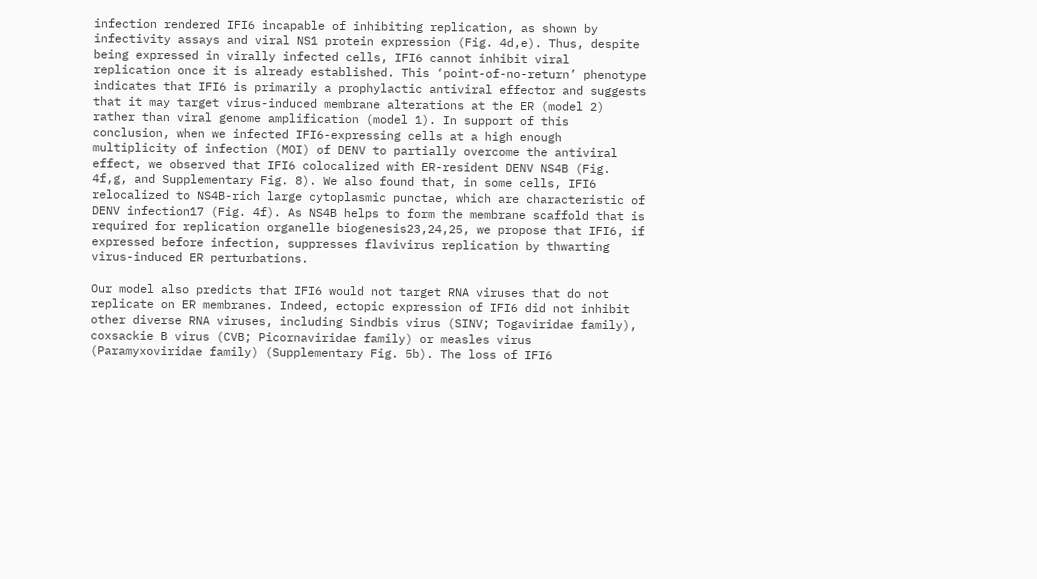infection rendered IFI6 incapable of inhibiting replication, as shown by infectivity assays and viral NS1 protein expression (Fig. 4d,e). Thus, despite being expressed in virally infected cells, IFI6 cannot inhibit viral replication once it is already established. This ‘point-of-no-return’ phenotype indicates that IFI6 is primarily a prophylactic antiviral effector and suggests that it may target virus-induced membrane alterations at the ER (model 2) rather than viral genome amplification (model 1). In support of this conclusion, when we infected IFI6-expressing cells at a high enough multiplicity of infection (MOI) of DENV to partially overcome the antiviral effect, we observed that IFI6 colocalized with ER-resident DENV NS4B (Fig. 4f,g, and Supplementary Fig. 8). We also found that, in some cells, IFI6 relocalized to NS4B-rich large cytoplasmic punctae, which are characteristic of DENV infection17 (Fig. 4f). As NS4B helps to form the membrane scaffold that is required for replication organelle biogenesis23,24,25, we propose that IFI6, if expressed before infection, suppresses flavivirus replication by thwarting virus-induced ER perturbations.

Our model also predicts that IFI6 would not target RNA viruses that do not replicate on ER membranes. Indeed, ectopic expression of IFI6 did not inhibit other diverse RNA viruses, including Sindbis virus (SINV; Togaviridae family), coxsackie B virus (CVB; Picornaviridae family) or measles virus (Paramyxoviridae family) (Supplementary Fig. 5b). The loss of IFI6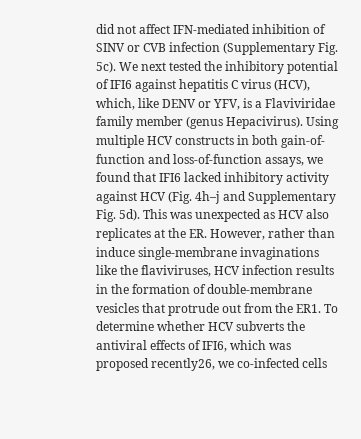did not affect IFN-mediated inhibition of SINV or CVB infection (Supplementary Fig. 5c). We next tested the inhibitory potential of IFI6 against hepatitis C virus (HCV), which, like DENV or YFV, is a Flaviviridae family member (genus Hepacivirus). Using multiple HCV constructs in both gain-of-function and loss-of-function assays, we found that IFI6 lacked inhibitory activity against HCV (Fig. 4h–j and Supplementary Fig. 5d). This was unexpected as HCV also replicates at the ER. However, rather than induce single-membrane invaginations like the flaviviruses, HCV infection results in the formation of double-membrane vesicles that protrude out from the ER1. To determine whether HCV subverts the antiviral effects of IFI6, which was proposed recently26, we co-infected cells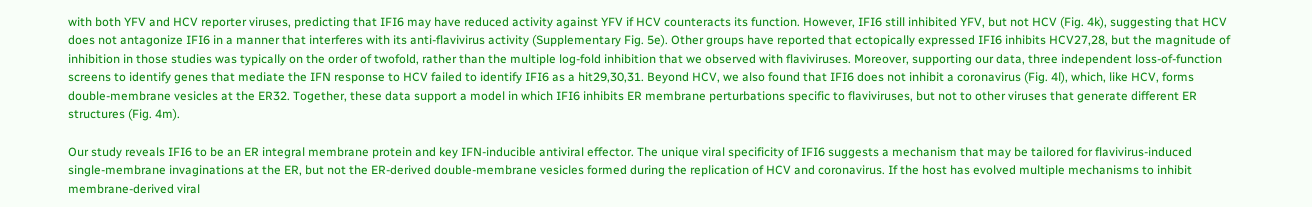with both YFV and HCV reporter viruses, predicting that IFI6 may have reduced activity against YFV if HCV counteracts its function. However, IFI6 still inhibited YFV, but not HCV (Fig. 4k), suggesting that HCV does not antagonize IFI6 in a manner that interferes with its anti-flavivirus activity (Supplementary Fig. 5e). Other groups have reported that ectopically expressed IFI6 inhibits HCV27,28, but the magnitude of inhibition in those studies was typically on the order of twofold, rather than the multiple log-fold inhibition that we observed with flaviviruses. Moreover, supporting our data, three independent loss-of-function screens to identify genes that mediate the IFN response to HCV failed to identify IFI6 as a hit29,30,31. Beyond HCV, we also found that IFI6 does not inhibit a coronavirus (Fig. 4l), which, like HCV, forms double-membrane vesicles at the ER32. Together, these data support a model in which IFI6 inhibits ER membrane perturbations specific to flaviviruses, but not to other viruses that generate different ER structures (Fig. 4m).

Our study reveals IFI6 to be an ER integral membrane protein and key IFN-inducible antiviral effector. The unique viral specificity of IFI6 suggests a mechanism that may be tailored for flavivirus-induced single-membrane invaginations at the ER, but not the ER-derived double-membrane vesicles formed during the replication of HCV and coronavirus. If the host has evolved multiple mechanisms to inhibit membrane-derived viral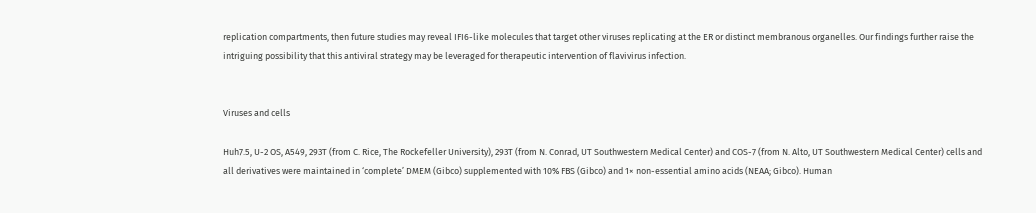replication compartments, then future studies may reveal IFI6-like molecules that target other viruses replicating at the ER or distinct membranous organelles. Our findings further raise the intriguing possibility that this antiviral strategy may be leveraged for therapeutic intervention of flavivirus infection.


Viruses and cells

Huh7.5, U-2 OS, A549, 293T (from C. Rice, The Rockefeller University), 293T (from N. Conrad, UT Southwestern Medical Center) and COS-7 (from N. Alto, UT Southwestern Medical Center) cells and all derivatives were maintained in ‘complete’ DMEM (Gibco) supplemented with 10% FBS (Gibco) and 1× non-essential amino acids (NEAA; Gibco). Human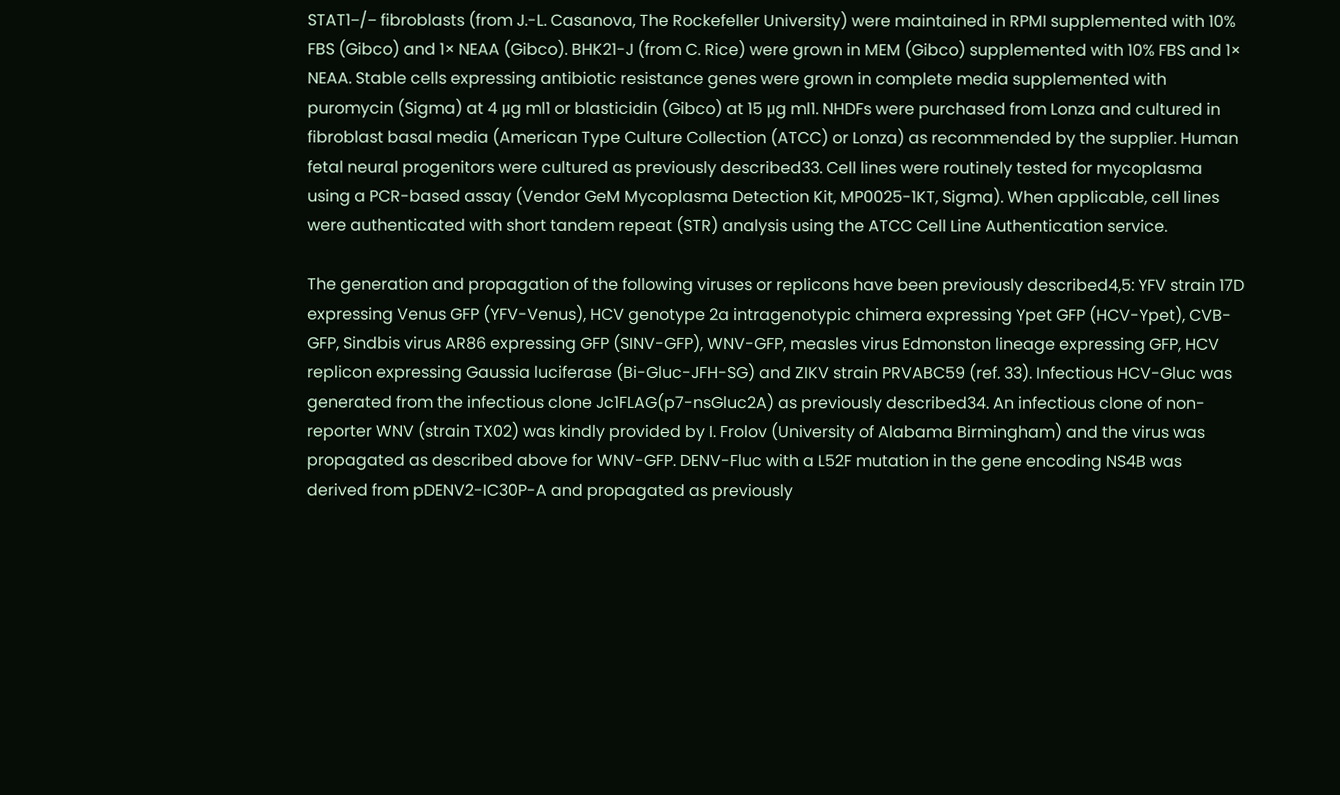STAT1−/− fibroblasts (from J.-L. Casanova, The Rockefeller University) were maintained in RPMI supplemented with 10% FBS (Gibco) and 1× NEAA (Gibco). BHK21-J (from C. Rice) were grown in MEM (Gibco) supplemented with 10% FBS and 1× NEAA. Stable cells expressing antibiotic resistance genes were grown in complete media supplemented with puromycin (Sigma) at 4 μg ml1 or blasticidin (Gibco) at 15 μg ml1. NHDFs were purchased from Lonza and cultured in fibroblast basal media (American Type Culture Collection (ATCC) or Lonza) as recommended by the supplier. Human fetal neural progenitors were cultured as previously described33. Cell lines were routinely tested for mycoplasma using a PCR-based assay (Vendor GeM Mycoplasma Detection Kit, MP0025-1KT, Sigma). When applicable, cell lines were authenticated with short tandem repeat (STR) analysis using the ATCC Cell Line Authentication service.

The generation and propagation of the following viruses or replicons have been previously described4,5: YFV strain 17D expressing Venus GFP (YFV-Venus), HCV genotype 2a intragenotypic chimera expressing Ypet GFP (HCV-Ypet), CVB-GFP, Sindbis virus AR86 expressing GFP (SINV-GFP), WNV-GFP, measles virus Edmonston lineage expressing GFP, HCV replicon expressing Gaussia luciferase (Bi-Gluc-JFH-SG) and ZIKV strain PRVABC59 (ref. 33). Infectious HCV-Gluc was generated from the infectious clone Jc1FLAG(p7-nsGluc2A) as previously described34. An infectious clone of non-reporter WNV (strain TX02) was kindly provided by I. Frolov (University of Alabama Birmingham) and the virus was propagated as described above for WNV-GFP. DENV-Fluc with a L52F mutation in the gene encoding NS4B was derived from pDENV2-IC30P-A and propagated as previously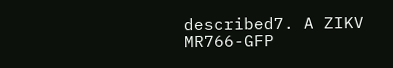described7. A ZIKV MR766-GFP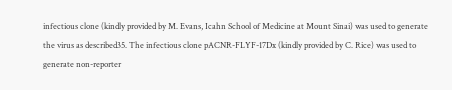infectious clone (kindly provided by M. Evans, Icahn School of Medicine at Mount Sinai) was used to generate the virus as described35. The infectious clone pACNR-FLYF-17Dx (kindly provided by C. Rice) was used to generate non-reporter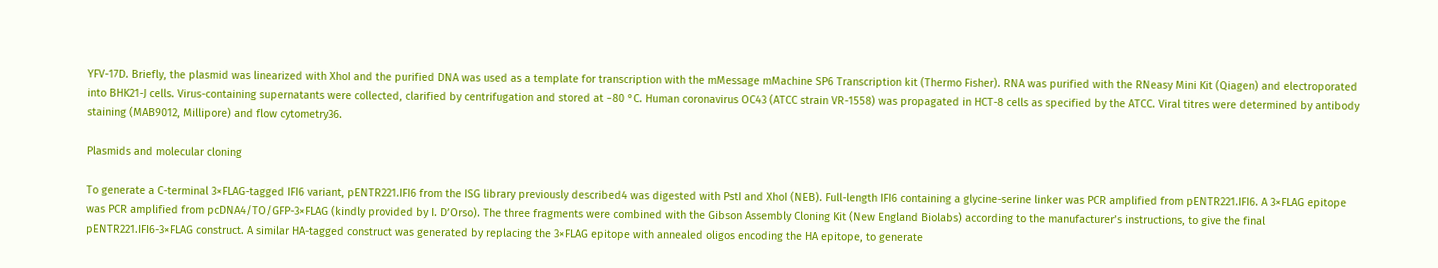YFV-17D. Briefly, the plasmid was linearized with XhoI and the purified DNA was used as a template for transcription with the mMessage mMachine SP6 Transcription kit (Thermo Fisher). RNA was purified with the RNeasy Mini Kit (Qiagen) and electroporated into BHK21-J cells. Virus-containing supernatants were collected, clarified by centrifugation and stored at −80 °C. Human coronavirus OC43 (ATCC strain VR-1558) was propagated in HCT-8 cells as specified by the ATCC. Viral titres were determined by antibody staining (MAB9012, Millipore) and flow cytometry36.

Plasmids and molecular cloning

To generate a C-terminal 3×FLAG-tagged IFI6 variant, pENTR221.IFI6 from the ISG library previously described4 was digested with PstI and XhoI (NEB). Full-length IFI6 containing a glycine-serine linker was PCR amplified from pENTR221.IFI6. A 3×FLAG epitope was PCR amplified from pcDNA4/TO/GFP-3×FLAG (kindly provided by I. D’Orso). The three fragments were combined with the Gibson Assembly Cloning Kit (New England Biolabs) according to the manufacturer’s instructions, to give the final pENTR221.IFI6-3×FLAG construct. A similar HA-tagged construct was generated by replacing the 3×FLAG epitope with annealed oligos encoding the HA epitope, to generate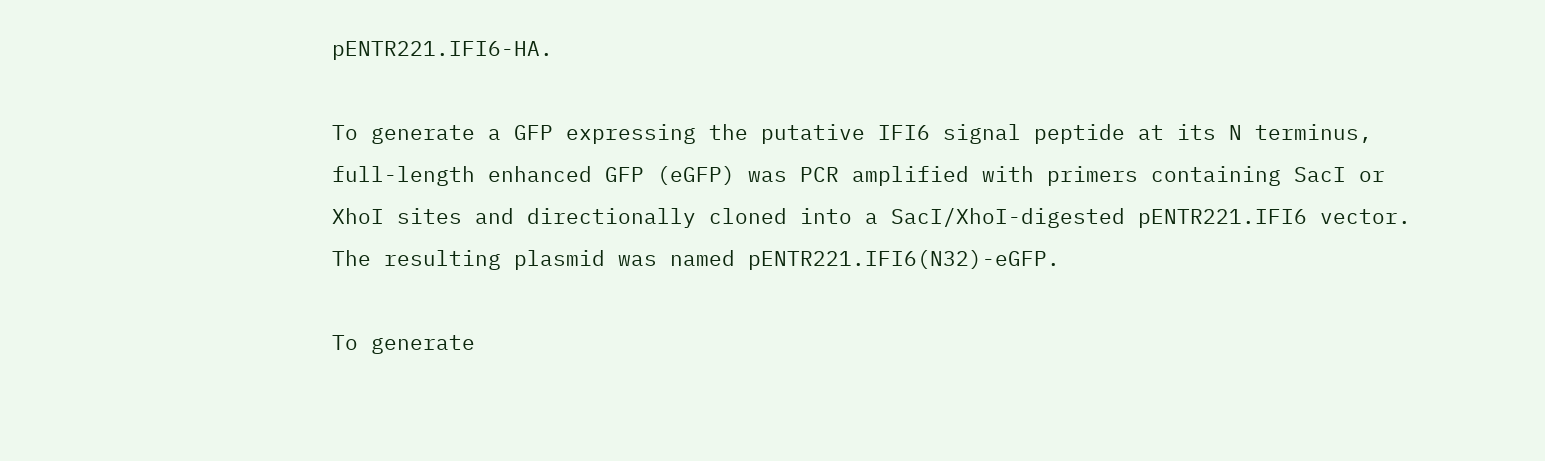pENTR221.IFI6-HA.

To generate a GFP expressing the putative IFI6 signal peptide at its N terminus, full-length enhanced GFP (eGFP) was PCR amplified with primers containing SacI or XhoI sites and directionally cloned into a SacI/XhoI-digested pENTR221.IFI6 vector. The resulting plasmid was named pENTR221.IFI6(N32)-eGFP.

To generate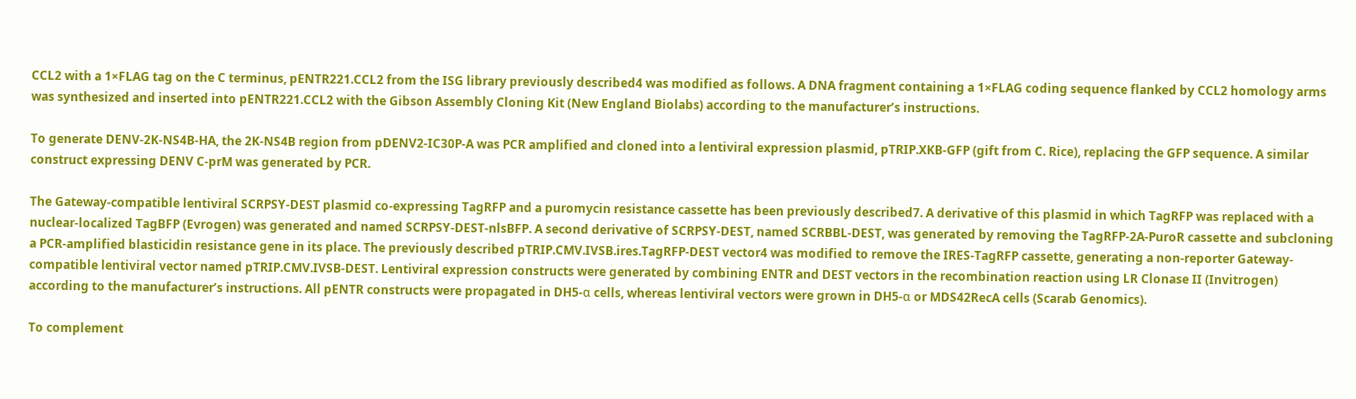CCL2 with a 1×FLAG tag on the C terminus, pENTR221.CCL2 from the ISG library previously described4 was modified as follows. A DNA fragment containing a 1×FLAG coding sequence flanked by CCL2 homology arms was synthesized and inserted into pENTR221.CCL2 with the Gibson Assembly Cloning Kit (New England Biolabs) according to the manufacturer’s instructions.

To generate DENV-2K-NS4B-HA, the 2K-NS4B region from pDENV2-IC30P-A was PCR amplified and cloned into a lentiviral expression plasmid, pTRIP.XKB-GFP (gift from C. Rice), replacing the GFP sequence. A similar construct expressing DENV C-prM was generated by PCR.

The Gateway-compatible lentiviral SCRPSY-DEST plasmid co-expressing TagRFP and a puromycin resistance cassette has been previously described7. A derivative of this plasmid in which TagRFP was replaced with a nuclear-localized TagBFP (Evrogen) was generated and named SCRPSY-DEST-nlsBFP. A second derivative of SCRPSY-DEST, named SCRBBL-DEST, was generated by removing the TagRFP-2A-PuroR cassette and subcloning a PCR-amplified blasticidin resistance gene in its place. The previously described pTRIP.CMV.IVSB.ires.TagRFP-DEST vector4 was modified to remove the IRES-TagRFP cassette, generating a non-reporter Gateway-compatible lentiviral vector named pTRIP.CMV.IVSB-DEST. Lentiviral expression constructs were generated by combining ENTR and DEST vectors in the recombination reaction using LR Clonase II (Invitrogen) according to the manufacturer’s instructions. All pENTR constructs were propagated in DH5-α cells, whereas lentiviral vectors were grown in DH5-α or MDS42RecA cells (Scarab Genomics).

To complement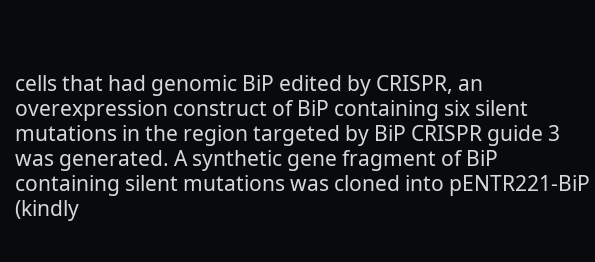cells that had genomic BiP edited by CRISPR, an overexpression construct of BiP containing six silent mutations in the region targeted by BiP CRISPR guide 3 was generated. A synthetic gene fragment of BiP containing silent mutations was cloned into pENTR221-BiP (kindly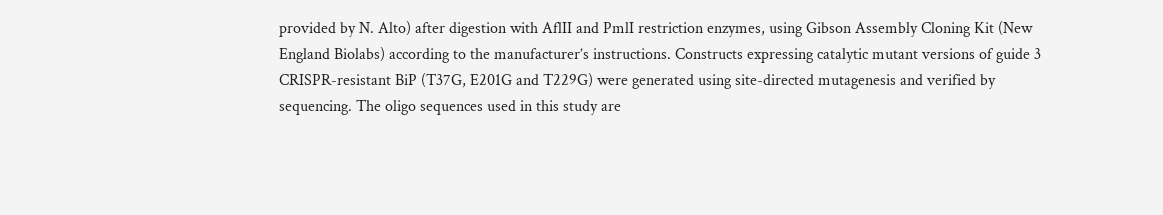provided by N. Alto) after digestion with AflII and PmlI restriction enzymes, using Gibson Assembly Cloning Kit (New England Biolabs) according to the manufacturer’s instructions. Constructs expressing catalytic mutant versions of guide 3 CRISPR-resistant BiP (T37G, E201G and T229G) were generated using site-directed mutagenesis and verified by sequencing. The oligo sequences used in this study are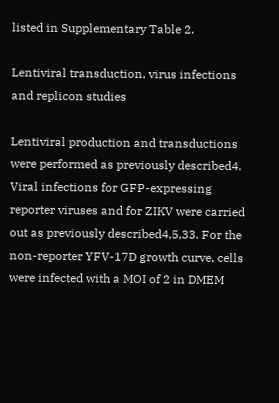listed in Supplementary Table 2.

Lentiviral transduction, virus infections and replicon studies

Lentiviral production and transductions were performed as previously described4. Viral infections for GFP-expressing reporter viruses and for ZIKV were carried out as previously described4,5,33. For the non-reporter YFV-17D growth curve, cells were infected with a MOI of 2 in DMEM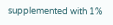supplemented with 1%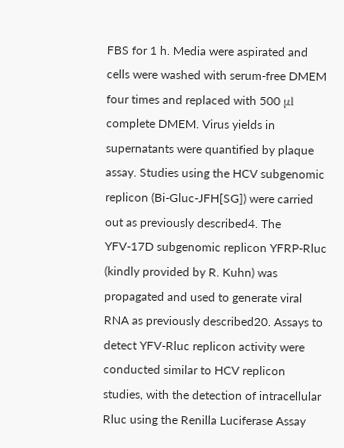FBS for 1 h. Media were aspirated and cells were washed with serum-free DMEM four times and replaced with 500 μl complete DMEM. Virus yields in supernatants were quantified by plaque assay. Studies using the HCV subgenomic replicon (Bi-Gluc-JFH[SG]) were carried out as previously described4. The YFV-17D subgenomic replicon YFRP-Rluc (kindly provided by R. Kuhn) was propagated and used to generate viral RNA as previously described20. Assays to detect YFV-Rluc replicon activity were conducted similar to HCV replicon studies, with the detection of intracellular Rluc using the Renilla Luciferase Assay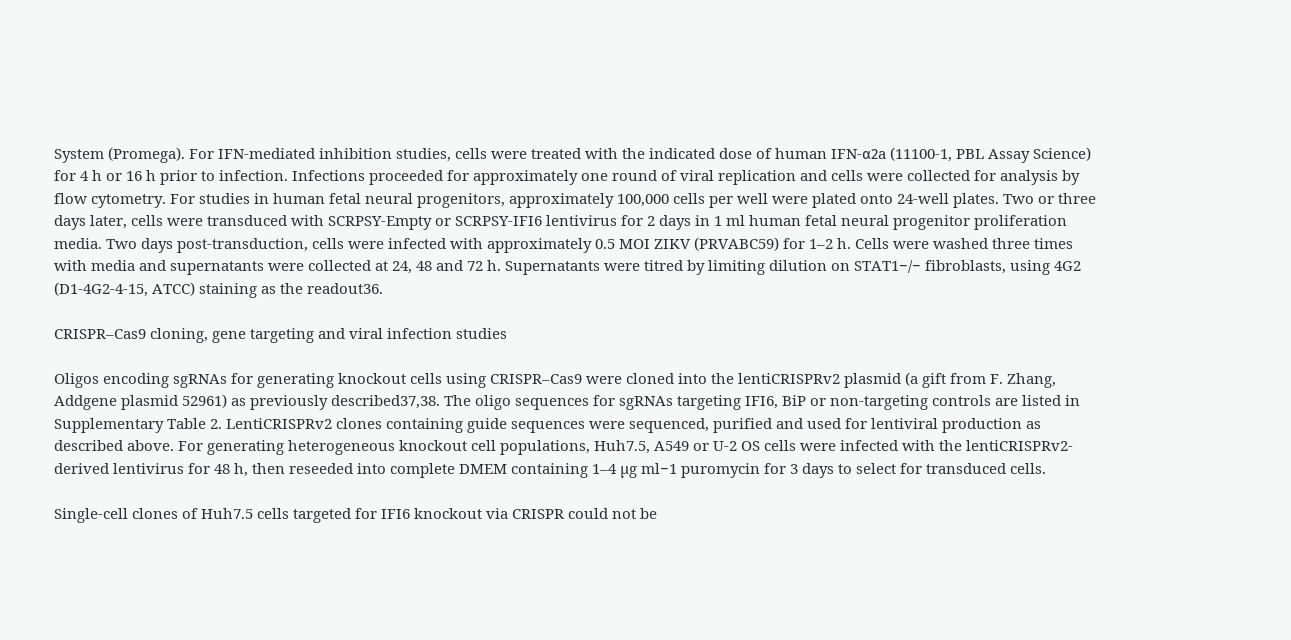System (Promega). For IFN-mediated inhibition studies, cells were treated with the indicated dose of human IFN-α2a (11100-1, PBL Assay Science) for 4 h or 16 h prior to infection. Infections proceeded for approximately one round of viral replication and cells were collected for analysis by flow cytometry. For studies in human fetal neural progenitors, approximately 100,000 cells per well were plated onto 24-well plates. Two or three days later, cells were transduced with SCRPSY-Empty or SCRPSY-IFI6 lentivirus for 2 days in 1 ml human fetal neural progenitor proliferation media. Two days post-transduction, cells were infected with approximately 0.5 MOI ZIKV (PRVABC59) for 1–2 h. Cells were washed three times with media and supernatants were collected at 24, 48 and 72 h. Supernatants were titred by limiting dilution on STAT1−/− fibroblasts, using 4G2 (D1-4G2-4-15, ATCC) staining as the readout36.

CRISPR–Cas9 cloning, gene targeting and viral infection studies

Oligos encoding sgRNAs for generating knockout cells using CRISPR–Cas9 were cloned into the lentiCRISPRv2 plasmid (a gift from F. Zhang, Addgene plasmid 52961) as previously described37,38. The oligo sequences for sgRNAs targeting IFI6, BiP or non-targeting controls are listed in Supplementary Table 2. LentiCRISPRv2 clones containing guide sequences were sequenced, purified and used for lentiviral production as described above. For generating heterogeneous knockout cell populations, Huh7.5, A549 or U-2 OS cells were infected with the lentiCRISPRv2-derived lentivirus for 48 h, then reseeded into complete DMEM containing 1–4 µg ml−1 puromycin for 3 days to select for transduced cells.

Single-cell clones of Huh7.5 cells targeted for IFI6 knockout via CRISPR could not be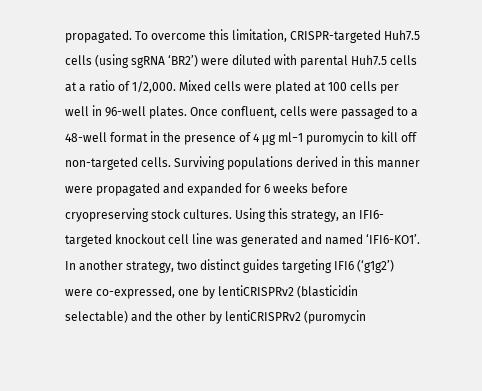propagated. To overcome this limitation, CRISPR-targeted Huh7.5 cells (using sgRNA ‘BR2’) were diluted with parental Huh7.5 cells at a ratio of 1/2,000. Mixed cells were plated at 100 cells per well in 96-well plates. Once confluent, cells were passaged to a 48-well format in the presence of 4 μg ml−1 puromycin to kill off non-targeted cells. Surviving populations derived in this manner were propagated and expanded for 6 weeks before cryopreserving stock cultures. Using this strategy, an IFI6-targeted knockout cell line was generated and named ‘IFI6-KO1’. In another strategy, two distinct guides targeting IFI6 (‘g1g2’) were co-expressed, one by lentiCRISPRv2 (blasticidin selectable) and the other by lentiCRISPRv2 (puromycin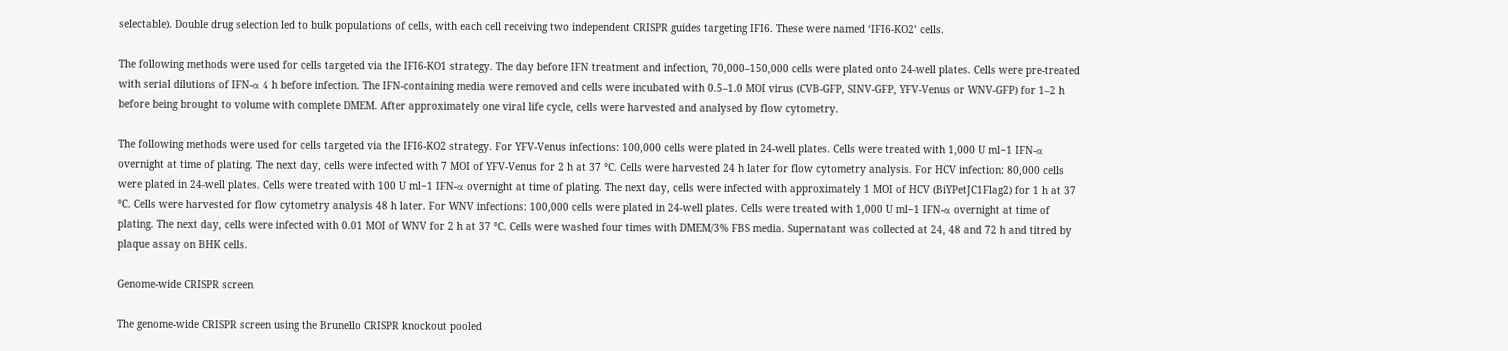selectable). Double drug selection led to bulk populations of cells, with each cell receiving two independent CRISPR guides targeting IFI6. These were named ‘IFI6-KO2’ cells.

The following methods were used for cells targeted via the IFI6-KO1 strategy. The day before IFN treatment and infection, 70,000–150,000 cells were plated onto 24-well plates. Cells were pre-treated with serial dilutions of IFN-α 4 h before infection. The IFN-containing media were removed and cells were incubated with 0.5–1.0 MOI virus (CVB-GFP, SINV-GFP, YFV-Venus or WNV-GFP) for 1–2 h before being brought to volume with complete DMEM. After approximately one viral life cycle, cells were harvested and analysed by flow cytometry.

The following methods were used for cells targeted via the IFI6-KO2 strategy. For YFV-Venus infections: 100,000 cells were plated in 24-well plates. Cells were treated with 1,000 U ml−1 IFN-α overnight at time of plating. The next day, cells were infected with 7 MOI of YFV-Venus for 2 h at 37 °C. Cells were harvested 24 h later for flow cytometry analysis. For HCV infection: 80,000 cells were plated in 24-well plates. Cells were treated with 100 U ml−1 IFN-α overnight at time of plating. The next day, cells were infected with approximately 1 MOI of HCV (BiYPetJC1Flag2) for 1 h at 37 °C. Cells were harvested for flow cytometry analysis 48 h later. For WNV infections: 100,000 cells were plated in 24-well plates. Cells were treated with 1,000 U ml−1 IFN-α overnight at time of plating. The next day, cells were infected with 0.01 MOI of WNV for 2 h at 37 °C. Cells were washed four times with DMEM/3% FBS media. Supernatant was collected at 24, 48 and 72 h and titred by plaque assay on BHK cells.

Genome-wide CRISPR screen

The genome-wide CRISPR screen using the Brunello CRISPR knockout pooled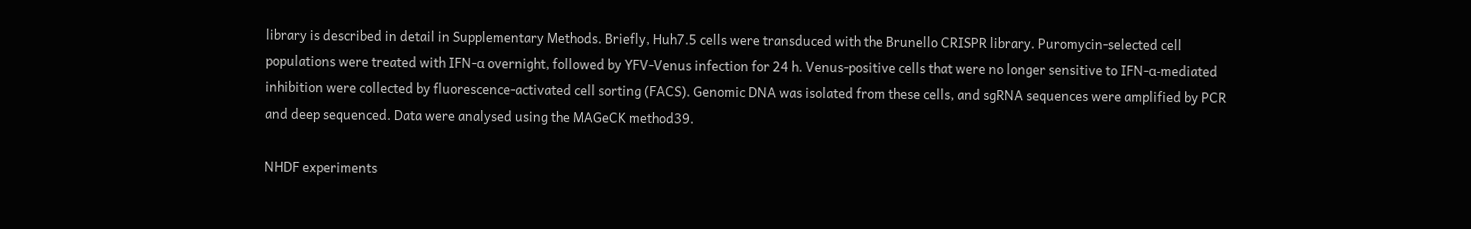library is described in detail in Supplementary Methods. Briefly, Huh7.5 cells were transduced with the Brunello CRISPR library. Puromycin-selected cell populations were treated with IFN-α overnight, followed by YFV-Venus infection for 24 h. Venus-positive cells that were no longer sensitive to IFN-α-mediated inhibition were collected by fluorescence-activated cell sorting (FACS). Genomic DNA was isolated from these cells, and sgRNA sequences were amplified by PCR and deep sequenced. Data were analysed using the MAGeCK method39.

NHDF experiments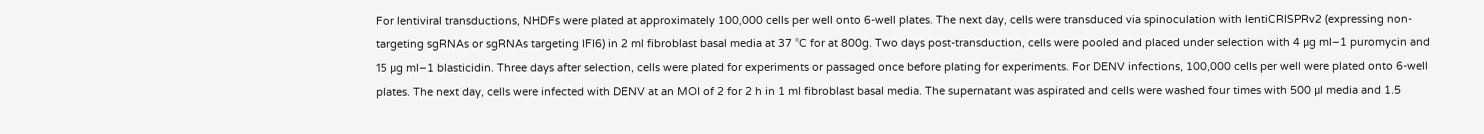For lentiviral transductions, NHDFs were plated at approximately 100,000 cells per well onto 6-well plates. The next day, cells were transduced via spinoculation with lentiCRISPRv2 (expressing non-targeting sgRNAs or sgRNAs targeting IFI6) in 2 ml fibroblast basal media at 37 °C for at 800g. Two days post-transduction, cells were pooled and placed under selection with 4 μg ml−1 puromycin and 15 μg ml−1 blasticidin. Three days after selection, cells were plated for experiments or passaged once before plating for experiments. For DENV infections, 100,000 cells per well were plated onto 6-well plates. The next day, cells were infected with DENV at an MOI of 2 for 2 h in 1 ml fibroblast basal media. The supernatant was aspirated and cells were washed four times with 500 μl media and 1.5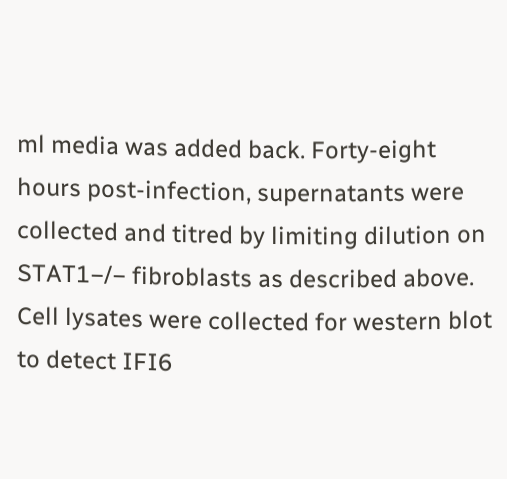ml media was added back. Forty-eight hours post-infection, supernatants were collected and titred by limiting dilution on STAT1−/− fibroblasts as described above. Cell lysates were collected for western blot to detect IFI6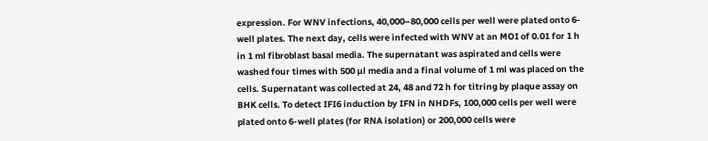expression. For WNV infections, 40,000–80,000 cells per well were plated onto 6-well plates. The next day, cells were infected with WNV at an MOI of 0.01 for 1 h in 1 ml fibroblast basal media. The supernatant was aspirated and cells were washed four times with 500 µl media and a final volume of 1 ml was placed on the cells. Supernatant was collected at 24, 48 and 72 h for titring by plaque assay on BHK cells. To detect IFI6 induction by IFN in NHDFs, 100,000 cells per well were plated onto 6-well plates (for RNA isolation) or 200,000 cells were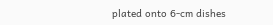plated onto 6-cm dishes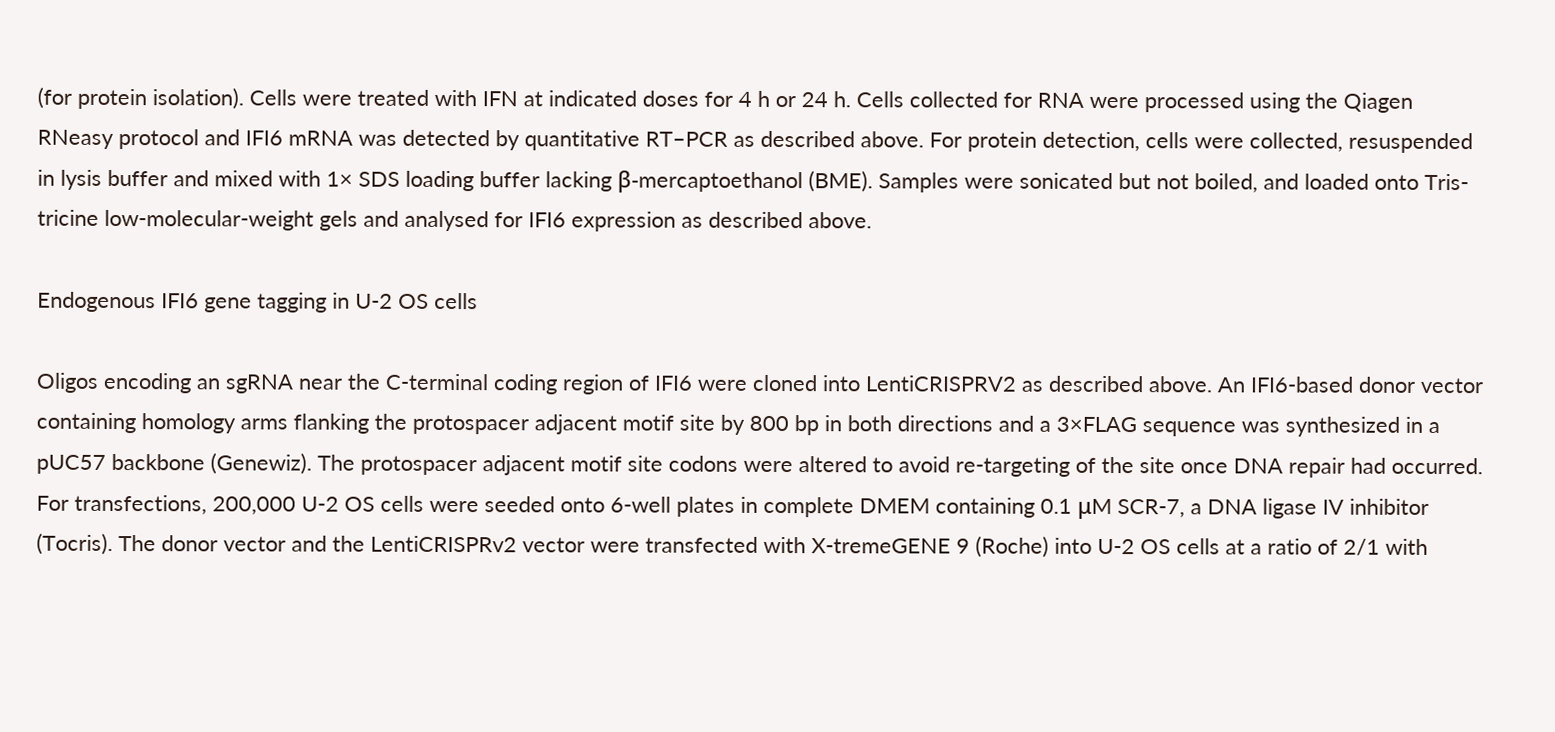(for protein isolation). Cells were treated with IFN at indicated doses for 4 h or 24 h. Cells collected for RNA were processed using the Qiagen RNeasy protocol and IFI6 mRNA was detected by quantitative RT–PCR as described above. For protein detection, cells were collected, resuspended in lysis buffer and mixed with 1× SDS loading buffer lacking β-mercaptoethanol (BME). Samples were sonicated but not boiled, and loaded onto Tris-tricine low-molecular-weight gels and analysed for IFI6 expression as described above.

Endogenous IFI6 gene tagging in U-2 OS cells

Oligos encoding an sgRNA near the C-terminal coding region of IFI6 were cloned into LentiCRISPRV2 as described above. An IFI6-based donor vector containing homology arms flanking the protospacer adjacent motif site by 800 bp in both directions and a 3×FLAG sequence was synthesized in a pUC57 backbone (Genewiz). The protospacer adjacent motif site codons were altered to avoid re-targeting of the site once DNA repair had occurred. For transfections, 200,000 U-2 OS cells were seeded onto 6-well plates in complete DMEM containing 0.1 μM SCR-7, a DNA ligase IV inhibitor (Tocris). The donor vector and the LentiCRISPRv2 vector were transfected with X-tremeGENE 9 (Roche) into U-2 OS cells at a ratio of 2/1 with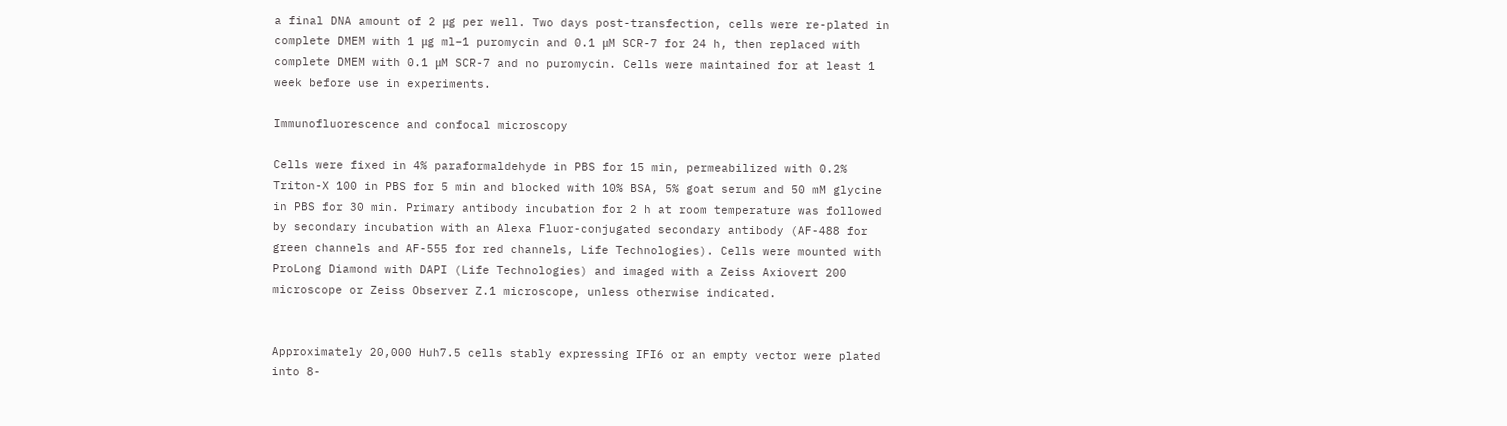a final DNA amount of 2 μg per well. Two days post-transfection, cells were re-plated in complete DMEM with 1 μg ml−1 puromycin and 0.1 μM SCR-7 for 24 h, then replaced with complete DMEM with 0.1 μM SCR-7 and no puromycin. Cells were maintained for at least 1 week before use in experiments.

Immunofluorescence and confocal microscopy

Cells were fixed in 4% paraformaldehyde in PBS for 15 min, permeabilized with 0.2% Triton-X 100 in PBS for 5 min and blocked with 10% BSA, 5% goat serum and 50 mM glycine in PBS for 30 min. Primary antibody incubation for 2 h at room temperature was followed by secondary incubation with an Alexa Fluor-conjugated secondary antibody (AF-488 for green channels and AF-555 for red channels, Life Technologies). Cells were mounted with ProLong Diamond with DAPI (Life Technologies) and imaged with a Zeiss Axiovert 200 microscope or Zeiss Observer Z.1 microscope, unless otherwise indicated.


Approximately 20,000 Huh7.5 cells stably expressing IFI6 or an empty vector were plated into 8-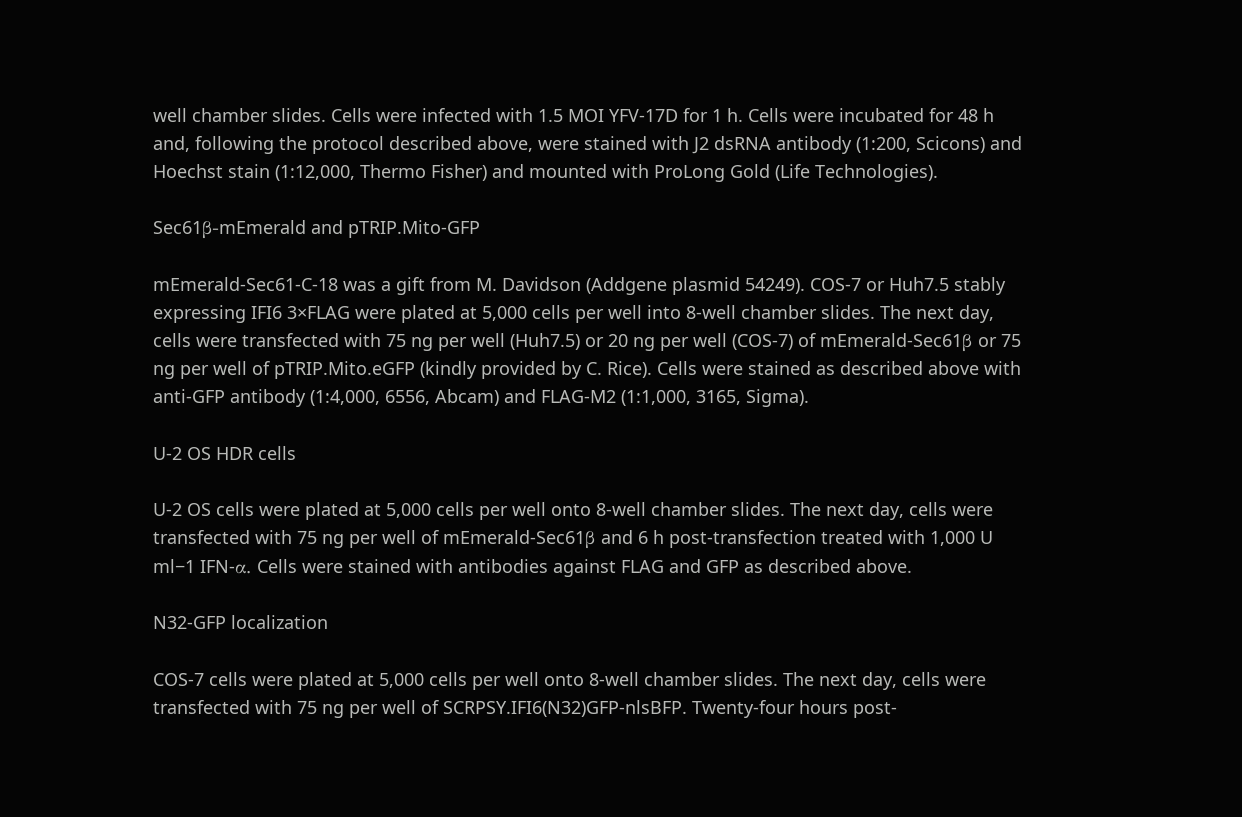well chamber slides. Cells were infected with 1.5 MOI YFV-17D for 1 h. Cells were incubated for 48 h and, following the protocol described above, were stained with J2 dsRNA antibody (1:200, Scicons) and Hoechst stain (1:12,000, Thermo Fisher) and mounted with ProLong Gold (Life Technologies).

Sec61β-mEmerald and pTRIP.Mito-GFP

mEmerald-Sec61-C-18 was a gift from M. Davidson (Addgene plasmid 54249). COS-7 or Huh7.5 stably expressing IFI6 3×FLAG were plated at 5,000 cells per well into 8-well chamber slides. The next day, cells were transfected with 75 ng per well (Huh7.5) or 20 ng per well (COS-7) of mEmerald-Sec61β or 75 ng per well of pTRIP.Mito.eGFP (kindly provided by C. Rice). Cells were stained as described above with anti-GFP antibody (1:4,000, 6556, Abcam) and FLAG-M2 (1:1,000, 3165, Sigma).

U-2 OS HDR cells

U-2 OS cells were plated at 5,000 cells per well onto 8-well chamber slides. The next day, cells were transfected with 75 ng per well of mEmerald-Sec61β and 6 h post-transfection treated with 1,000 U ml−1 IFN-α. Cells were stained with antibodies against FLAG and GFP as described above.

N32-GFP localization

COS-7 cells were plated at 5,000 cells per well onto 8-well chamber slides. The next day, cells were transfected with 75 ng per well of SCRPSY.IFI6(N32)GFP-nlsBFP. Twenty-four hours post-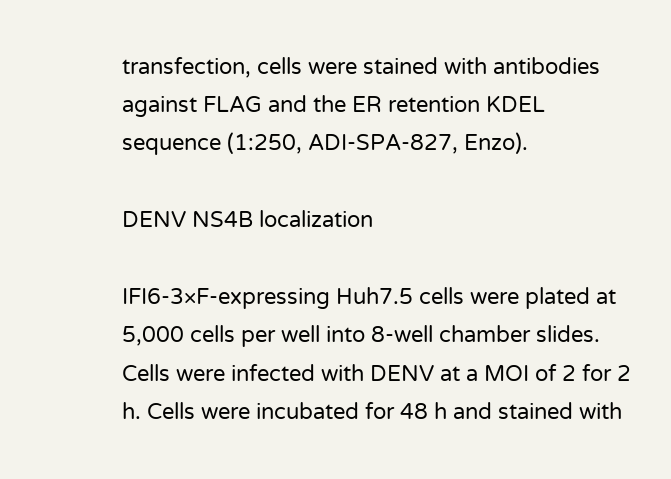transfection, cells were stained with antibodies against FLAG and the ER retention KDEL sequence (1:250, ADI-SPA-827, Enzo).

DENV NS4B localization

IFI6-3×F-expressing Huh7.5 cells were plated at 5,000 cells per well into 8-well chamber slides. Cells were infected with DENV at a MOI of 2 for 2 h. Cells were incubated for 48 h and stained with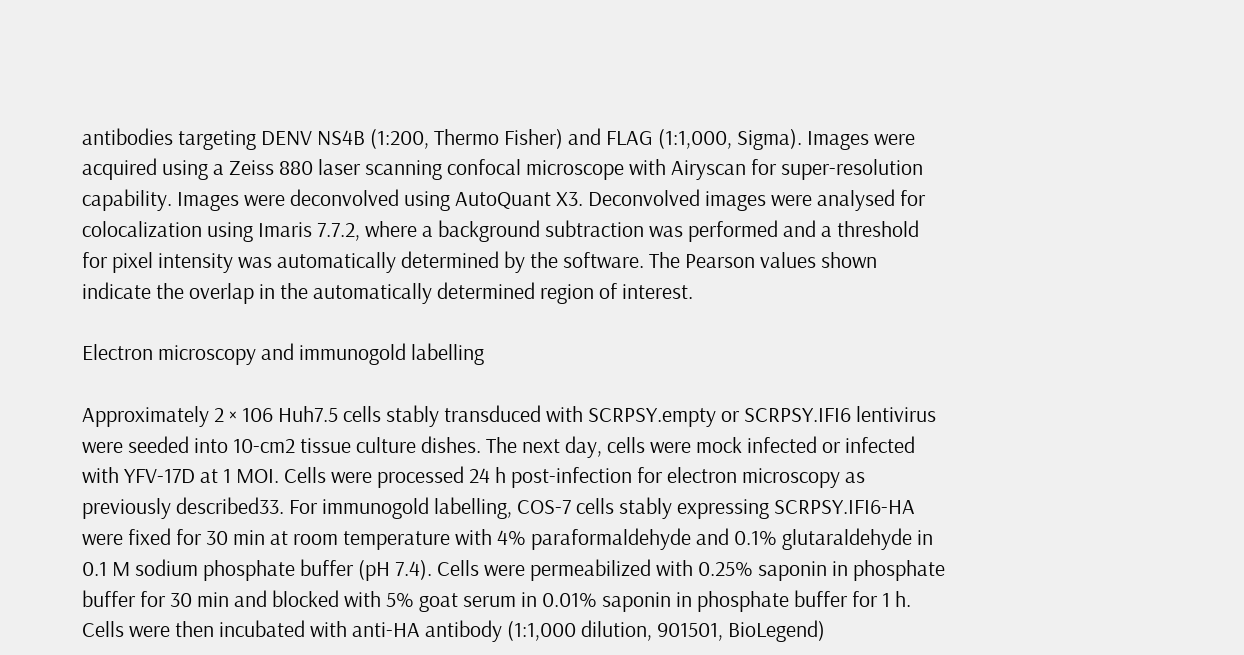antibodies targeting DENV NS4B (1:200, Thermo Fisher) and FLAG (1:1,000, Sigma). Images were acquired using a Zeiss 880 laser scanning confocal microscope with Airyscan for super-resolution capability. Images were deconvolved using AutoQuant X3. Deconvolved images were analysed for colocalization using Imaris 7.7.2, where a background subtraction was performed and a threshold for pixel intensity was automatically determined by the software. The Pearson values shown indicate the overlap in the automatically determined region of interest.

Electron microscopy and immunogold labelling

Approximately 2 × 106 Huh7.5 cells stably transduced with SCRPSY.empty or SCRPSY.IFI6 lentivirus were seeded into 10-cm2 tissue culture dishes. The next day, cells were mock infected or infected with YFV-17D at 1 MOI. Cells were processed 24 h post-infection for electron microscopy as previously described33. For immunogold labelling, COS-7 cells stably expressing SCRPSY.IFI6-HA were fixed for 30 min at room temperature with 4% paraformaldehyde and 0.1% glutaraldehyde in 0.1 M sodium phosphate buffer (pH 7.4). Cells were permeabilized with 0.25% saponin in phosphate buffer for 30 min and blocked with 5% goat serum in 0.01% saponin in phosphate buffer for 1 h. Cells were then incubated with anti-HA antibody (1:1,000 dilution, 901501, BioLegend)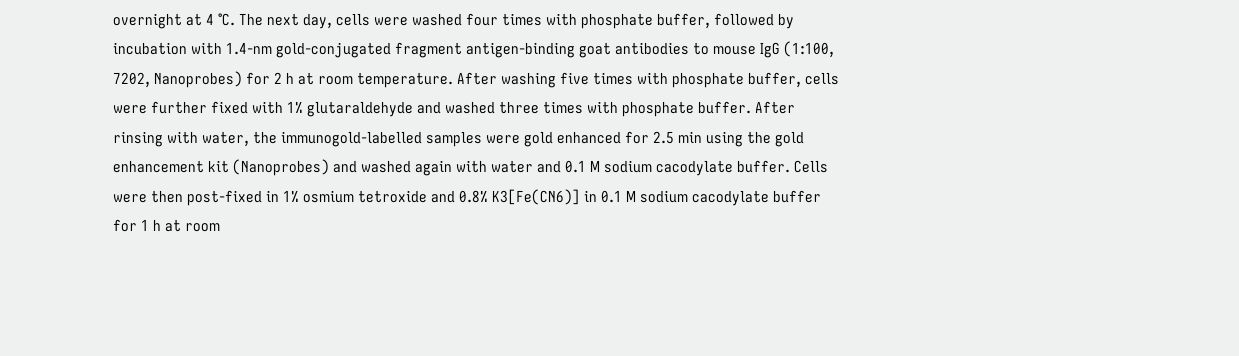overnight at 4 °C. The next day, cells were washed four times with phosphate buffer, followed by incubation with 1.4-nm gold-conjugated fragment antigen-binding goat antibodies to mouse IgG (1:100, 7202, Nanoprobes) for 2 h at room temperature. After washing five times with phosphate buffer, cells were further fixed with 1% glutaraldehyde and washed three times with phosphate buffer. After rinsing with water, the immunogold-labelled samples were gold enhanced for 2.5 min using the gold enhancement kit (Nanoprobes) and washed again with water and 0.1 M sodium cacodylate buffer. Cells were then post-fixed in 1% osmium tetroxide and 0.8% K3[Fe(CN6)] in 0.1 M sodium cacodylate buffer for 1 h at room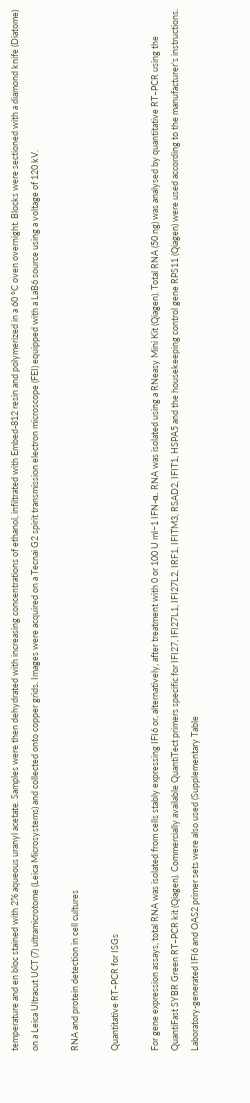temperature and en bloc stained with 2% aqueous uranyl acetate. Samples were then dehydrated with increasing concentrations of ethanol, infiltrated with Embed-812 resin and polymerized in a 60 °C oven overnight. Blocks were sectioned with a diamond knife (Diatome) on a Leica Ultracut UCT (7) ultramicrotome (Leica Microsystems) and collected onto copper grids. Images were acquired on a Tecnai G2 spirit transmission electron microscope (FEI) equipped with a LaB6 source using a voltage of 120 kV.

RNA and protein detection in cell cultures

Quantitative RT–PCR for ISGs

For gene expression assays, total RNA was isolated from cells stably expressing IFI6 or, alternatively, after treatment with 0 or 100 U ml−1 IFN-α. RNA was isolated using a RNeasy Mini Kit (Qiagen). Total RNA (50 ng) was analysed by quantitative RT–PCR using the QuantiFast SYBR Green RT–PCR kit (Qiagen). Commercially available QuantiTect primers specific for IFI27, IFI27L1, IFI27L2, IRF1, IFITM3, RSAD2, IFIT1, HSPA5 and the housekeeping control gene RPS11 (Qiagen) were used according to the manufacturer’s instructions. Laboratory-generated IFI6 and OAS2 primer sets were also used (Supplementary Table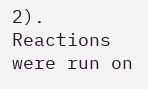2). Reactions were run on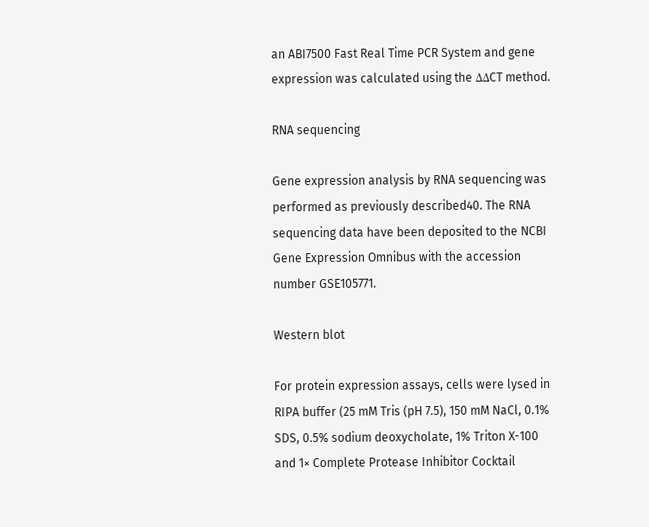an ABI7500 Fast Real Time PCR System and gene expression was calculated using the ΔΔCT method.

RNA sequencing

Gene expression analysis by RNA sequencing was performed as previously described40. The RNA sequencing data have been deposited to the NCBI Gene Expression Omnibus with the accession number GSE105771.

Western blot

For protein expression assays, cells were lysed in RIPA buffer (25 mM Tris (pH 7.5), 150 mM NaCl, 0.1% SDS, 0.5% sodium deoxycholate, 1% Triton X-100 and 1× Complete Protease Inhibitor Cocktail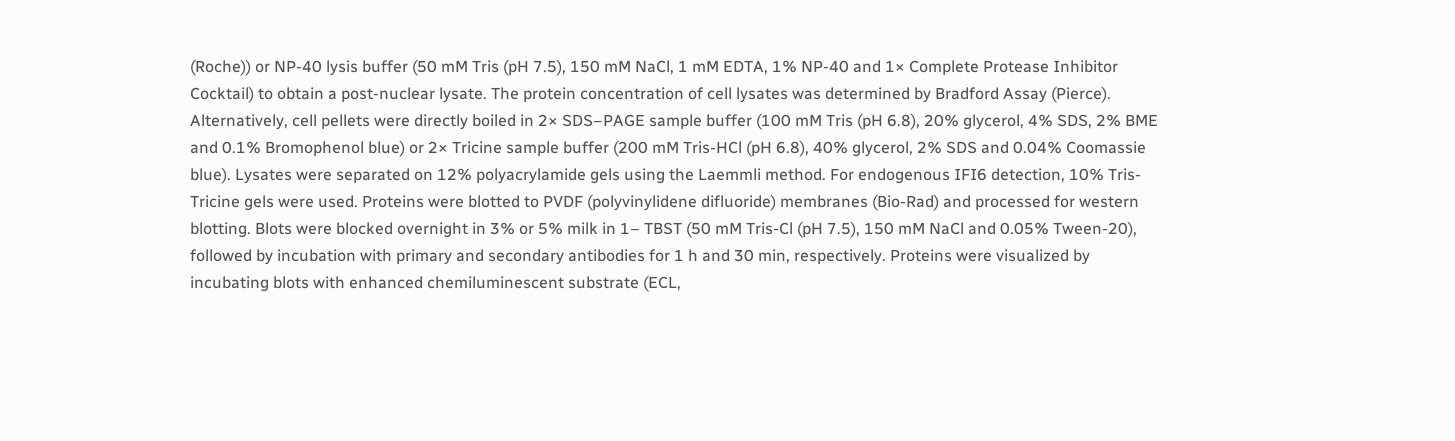(Roche)) or NP-40 lysis buffer (50 mM Tris (pH 7.5), 150 mM NaCl, 1 mM EDTA, 1% NP-40 and 1× Complete Protease Inhibitor Cocktail) to obtain a post-nuclear lysate. The protein concentration of cell lysates was determined by Bradford Assay (Pierce). Alternatively, cell pellets were directly boiled in 2× SDS–PAGE sample buffer (100 mM Tris (pH 6.8), 20% glycerol, 4% SDS, 2% BME and 0.1% Bromophenol blue) or 2× Tricine sample buffer (200 mM Tris-HCl (pH 6.8), 40% glycerol, 2% SDS and 0.04% Coomassie blue). Lysates were separated on 12% polyacrylamide gels using the Laemmli method. For endogenous IFI6 detection, 10% Tris-Tricine gels were used. Proteins were blotted to PVDF (polyvinylidene difluoride) membranes (Bio-Rad) and processed for western blotting. Blots were blocked overnight in 3% or 5% milk in 1– TBST (50 mM Tris-Cl (pH 7.5), 150 mM NaCl and 0.05% Tween-20), followed by incubation with primary and secondary antibodies for 1 h and 30 min, respectively. Proteins were visualized by incubating blots with enhanced chemiluminescent substrate (ECL,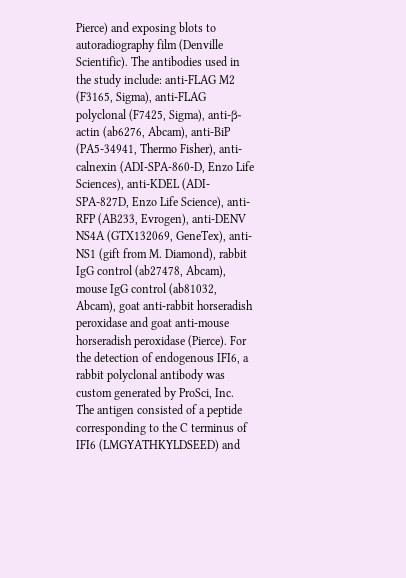Pierce) and exposing blots to autoradiography film (Denville Scientific). The antibodies used in the study include: anti-FLAG M2 (F3165, Sigma), anti-FLAG polyclonal (F7425, Sigma), anti-β-actin (ab6276, Abcam), anti-BiP (PA5-34941, Thermo Fisher), anti-calnexin (ADI-SPA-860-D, Enzo Life Sciences), anti-KDEL (ADI-SPA-827D, Enzo Life Science), anti-RFP (AB233, Evrogen), anti-DENV NS4A (GTX132069, GeneTex), anti-NS1 (gift from M. Diamond), rabbit IgG control (ab27478, Abcam), mouse IgG control (ab81032, Abcam), goat anti-rabbit horseradish peroxidase and goat anti-mouse horseradish peroxidase (Pierce). For the detection of endogenous IFI6, a rabbit polyclonal antibody was custom generated by ProSci, Inc. The antigen consisted of a peptide corresponding to the C terminus of IFI6 (LMGYATHKYLDSEED) and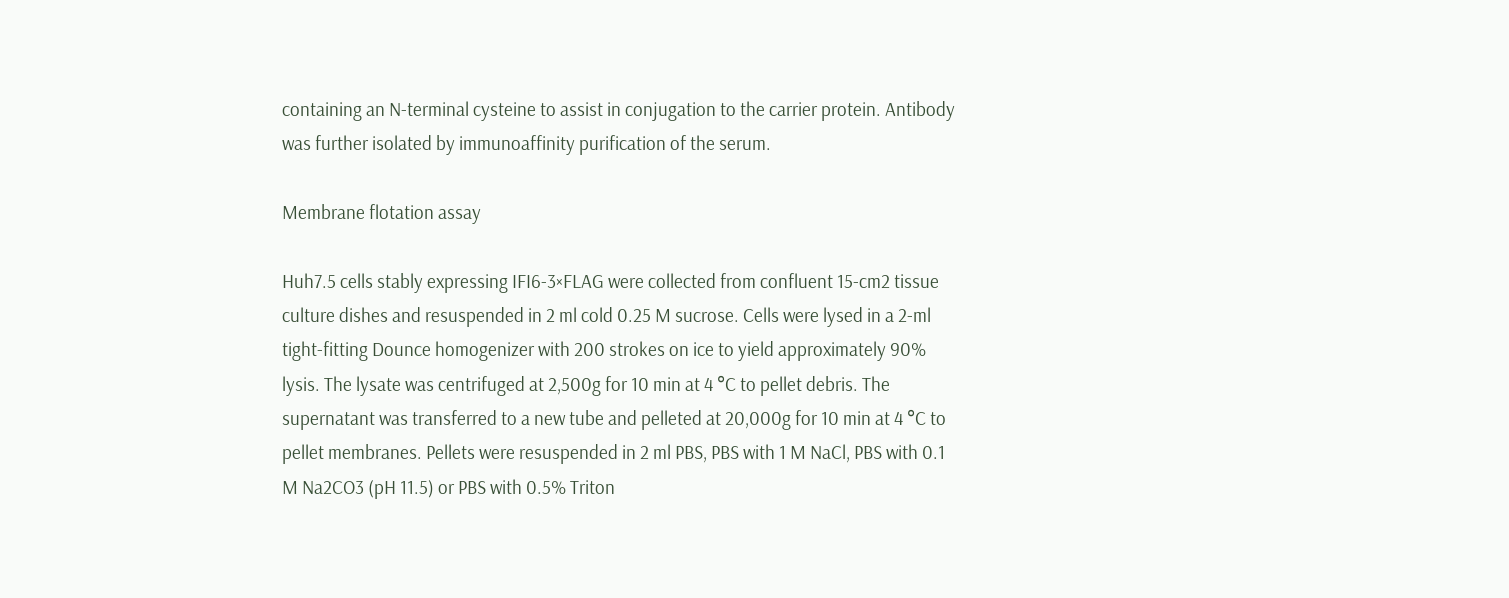containing an N-terminal cysteine to assist in conjugation to the carrier protein. Antibody was further isolated by immunoaffinity purification of the serum.

Membrane flotation assay

Huh7.5 cells stably expressing IFI6-3×FLAG were collected from confluent 15-cm2 tissue culture dishes and resuspended in 2 ml cold 0.25 M sucrose. Cells were lysed in a 2-ml tight-fitting Dounce homogenizer with 200 strokes on ice to yield approximately 90% lysis. The lysate was centrifuged at 2,500g for 10 min at 4 °C to pellet debris. The supernatant was transferred to a new tube and pelleted at 20,000g for 10 min at 4 °C to pellet membranes. Pellets were resuspended in 2 ml PBS, PBS with 1 M NaCl, PBS with 0.1 M Na2CO3 (pH 11.5) or PBS with 0.5% Triton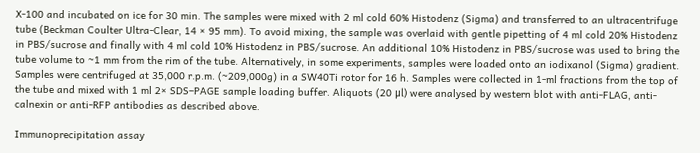X-100 and incubated on ice for 30 min. The samples were mixed with 2 ml cold 60% Histodenz (Sigma) and transferred to an ultracentrifuge tube (Beckman Coulter Ultra-Clear, 14 × 95 mm). To avoid mixing, the sample was overlaid with gentle pipetting of 4 ml cold 20% Histodenz in PBS/sucrose and finally with 4 ml cold 10% Histodenz in PBS/sucrose. An additional 10% Histodenz in PBS/sucrose was used to bring the tube volume to ~1 mm from the rim of the tube. Alternatively, in some experiments, samples were loaded onto an iodixanol (Sigma) gradient. Samples were centrifuged at 35,000 r.p.m. (~209,000g) in a SW40Ti rotor for 16 h. Samples were collected in 1-ml fractions from the top of the tube and mixed with 1 ml 2× SDS–PAGE sample loading buffer. Aliquots (20 μl) were analysed by western blot with anti-FLAG, anti-calnexin or anti-RFP antibodies as described above.

Immunoprecipitation assay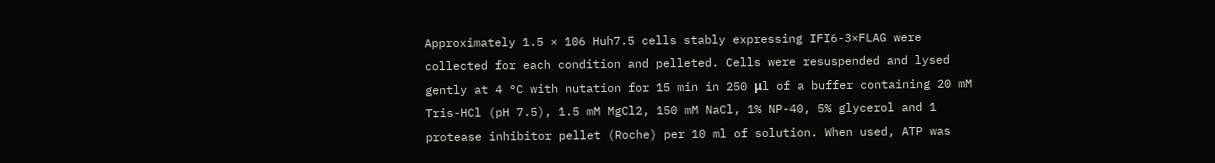Approximately 1.5 × 106 Huh7.5 cells stably expressing IFI6-3×FLAG were collected for each condition and pelleted. Cells were resuspended and lysed gently at 4 °C with nutation for 15 min in 250 μl of a buffer containing 20 mM Tris-HCl (pH 7.5), 1.5 mM MgCl2, 150 mM NaCl, 1% NP-40, 5% glycerol and 1 protease inhibitor pellet (Roche) per 10 ml of solution. When used, ATP was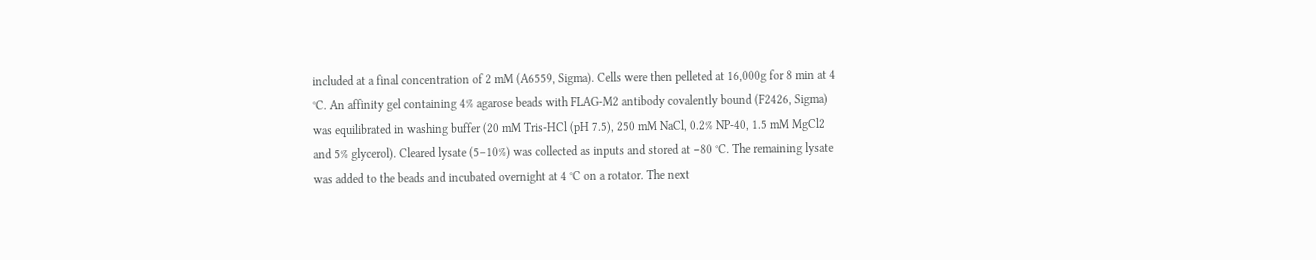included at a final concentration of 2 mM (A6559, Sigma). Cells were then pelleted at 16,000g for 8 min at 4 °C. An affinity gel containing 4% agarose beads with FLAG-M2 antibody covalently bound (F2426, Sigma) was equilibrated in washing buffer (20 mM Tris-HCl (pH 7.5), 250 mM NaCl, 0.2% NP-40, 1.5 mM MgCl2 and 5% glycerol). Cleared lysate (5–10%) was collected as inputs and stored at −80 °C. The remaining lysate was added to the beads and incubated overnight at 4 °C on a rotator. The next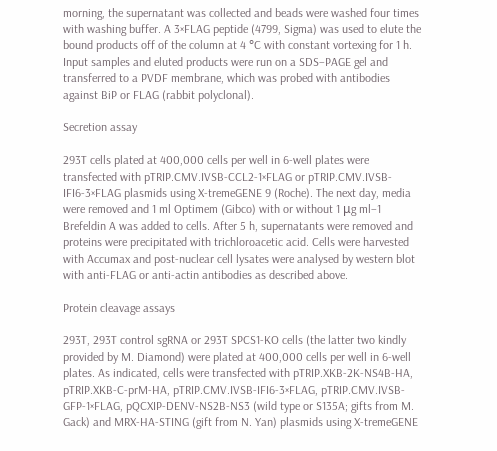morning, the supernatant was collected and beads were washed four times with washing buffer. A 3×FLAG peptide (4799, Sigma) was used to elute the bound products off of the column at 4 °C with constant vortexing for 1 h. Input samples and eluted products were run on a SDS–PAGE gel and transferred to a PVDF membrane, which was probed with antibodies against BiP or FLAG (rabbit polyclonal).

Secretion assay

293T cells plated at 400,000 cells per well in 6-well plates were transfected with pTRIP.CMV.IVSB-CCL2-1×FLAG or pTRIP.CMV.IVSB-IFI6-3×FLAG plasmids using X-tremeGENE 9 (Roche). The next day, media were removed and 1 ml Optimem (Gibco) with or without 1 μg ml−1 Brefeldin A was added to cells. After 5 h, supernatants were removed and proteins were precipitated with trichloroacetic acid. Cells were harvested with Accumax and post-nuclear cell lysates were analysed by western blot with anti-FLAG or anti-actin antibodies as described above.

Protein cleavage assays

293T, 293T control sgRNA or 293T SPCS1-KO cells (the latter two kindly provided by M. Diamond) were plated at 400,000 cells per well in 6-well plates. As indicated, cells were transfected with pTRIP.XKB-2K-NS4B-HA, pTRIP.XKB-C-prM-HA, pTRIP.CMV.IVSB-IFI6-3×FLAG, pTRIP.CMV.IVSB-GFP-1×FLAG, pQCXIP-DENV-NS2B-NS3 (wild type or S135A; gifts from M. Gack) and MRX-HA-STING (gift from N. Yan) plasmids using X-tremeGENE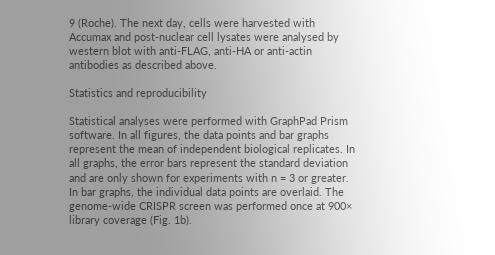9 (Roche). The next day, cells were harvested with Accumax and post-nuclear cell lysates were analysed by western blot with anti-FLAG, anti-HA or anti-actin antibodies as described above.

Statistics and reproducibility

Statistical analyses were performed with GraphPad Prism software. In all figures, the data points and bar graphs represent the mean of independent biological replicates. In all graphs, the error bars represent the standard deviation and are only shown for experiments with n = 3 or greater. In bar graphs, the individual data points are overlaid. The genome-wide CRISPR screen was performed once at 900× library coverage (Fig. 1b).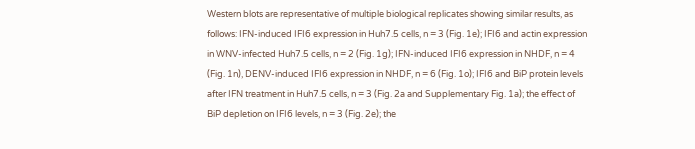Western blots are representative of multiple biological replicates showing similar results, as follows: IFN-induced IFI6 expression in Huh7.5 cells, n = 3 (Fig. 1e); IFI6 and actin expression in WNV-infected Huh7.5 cells, n = 2 (Fig. 1g); IFN-induced IFI6 expression in NHDF, n = 4 (Fig. 1n), DENV-induced IFI6 expression in NHDF, n = 6 (Fig. 1o); IFI6 and BiP protein levels after IFN treatment in Huh7.5 cells, n = 3 (Fig. 2a and Supplementary Fig. 1a); the effect of BiP depletion on IFI6 levels, n = 3 (Fig. 2e); the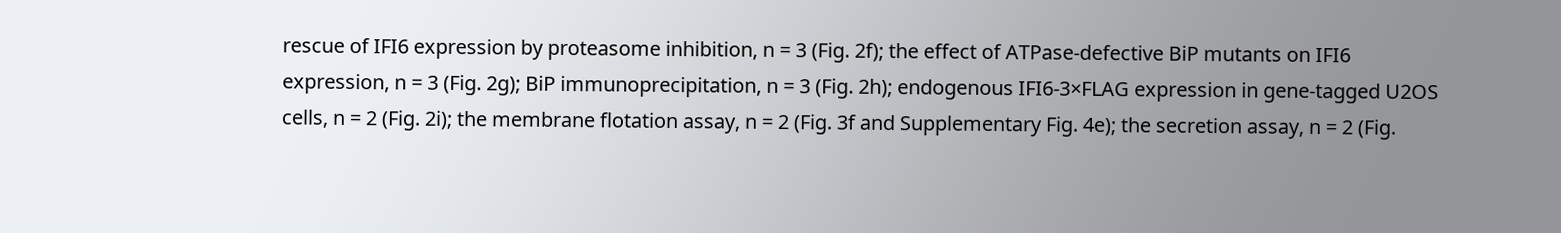rescue of IFI6 expression by proteasome inhibition, n = 3 (Fig. 2f); the effect of ATPase-defective BiP mutants on IFI6 expression, n = 3 (Fig. 2g); BiP immunoprecipitation, n = 3 (Fig. 2h); endogenous IFI6-3×FLAG expression in gene-tagged U2OS cells, n = 2 (Fig. 2i); the membrane flotation assay, n = 2 (Fig. 3f and Supplementary Fig. 4e); the secretion assay, n = 2 (Fig.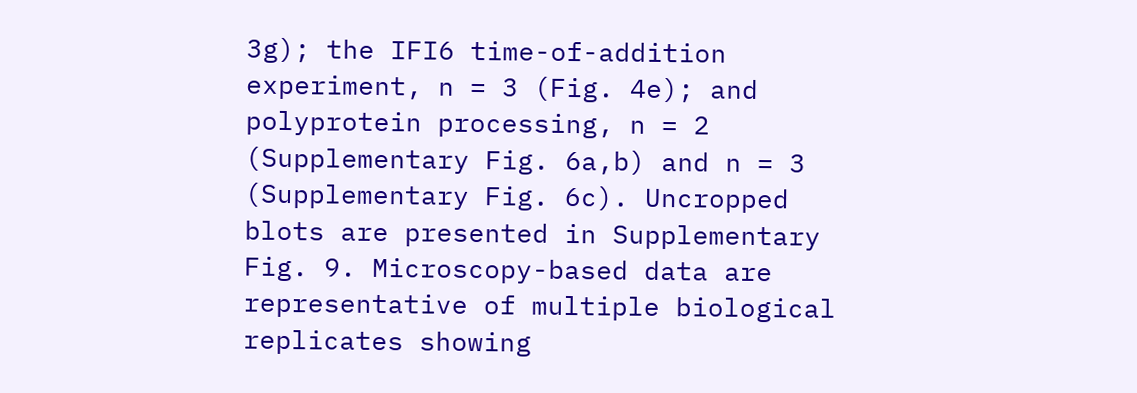3g); the IFI6 time-of-addition experiment, n = 3 (Fig. 4e); and polyprotein processing, n = 2 (Supplementary Fig. 6a,b) and n = 3 (Supplementary Fig. 6c). Uncropped blots are presented in Supplementary Fig. 9. Microscopy-based data are representative of multiple biological replicates showing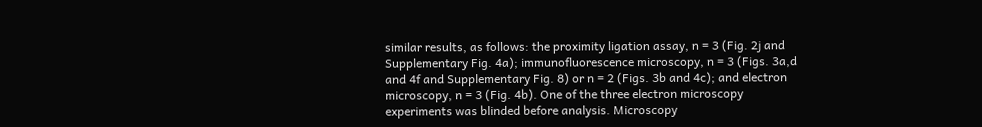similar results, as follows: the proximity ligation assay, n = 3 (Fig. 2j and Supplementary Fig. 4a); immunofluorescence microscopy, n = 3 (Figs. 3a,d and 4f and Supplementary Fig. 8) or n = 2 (Figs. 3b and 4c); and electron microscopy, n = 3 (Fig. 4b). One of the three electron microscopy experiments was blinded before analysis. Microscopy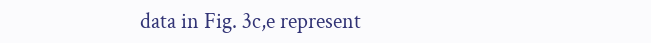data in Fig. 3c,e represent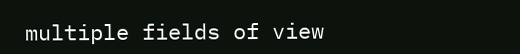multiple fields of view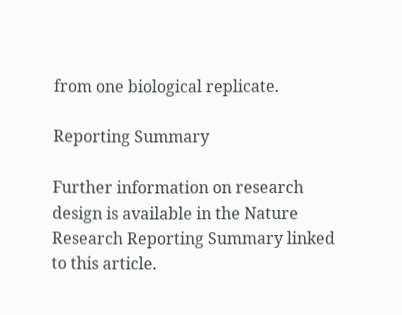from one biological replicate.

Reporting Summary

Further information on research design is available in the Nature Research Reporting Summary linked to this article.